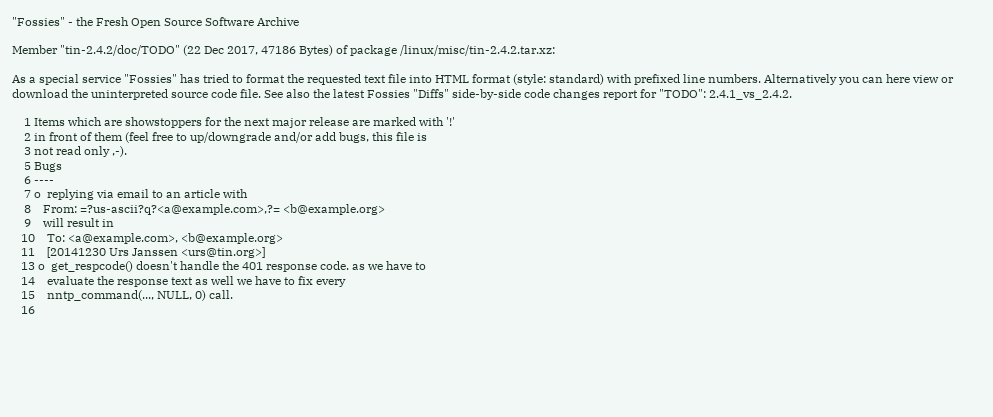"Fossies" - the Fresh Open Source Software Archive

Member "tin-2.4.2/doc/TODO" (22 Dec 2017, 47186 Bytes) of package /linux/misc/tin-2.4.2.tar.xz:

As a special service "Fossies" has tried to format the requested text file into HTML format (style: standard) with prefixed line numbers. Alternatively you can here view or download the uninterpreted source code file. See also the latest Fossies "Diffs" side-by-side code changes report for "TODO": 2.4.1_vs_2.4.2.

    1 Items which are showstoppers for the next major release are marked with '!'
    2 in front of them (feel free to up/downgrade and/or add bugs, this file is
    3 not read only ,-).
    5 Bugs
    6 ----
    7 o  replying via email to an article with
    8    From: =?us-ascii?q?<a@example.com>,?= <b@example.org>
    9    will result in
   10    To: <a@example.com>, <b@example.org>
   11    [20141230 Urs Janssen <urs@tin.org>]
   13 o  get_respcode() doesn't handle the 401 response code. as we have to
   14    evaluate the response text as well we have to fix every
   15    nntp_command(..., NULL, 0) call.
   16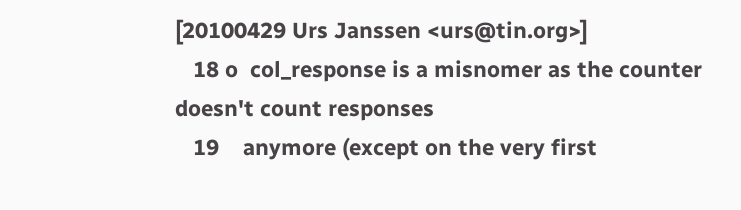[20100429 Urs Janssen <urs@tin.org>]
   18 o  col_response is a misnomer as the counter doesn't count responses
   19    anymore (except on the very first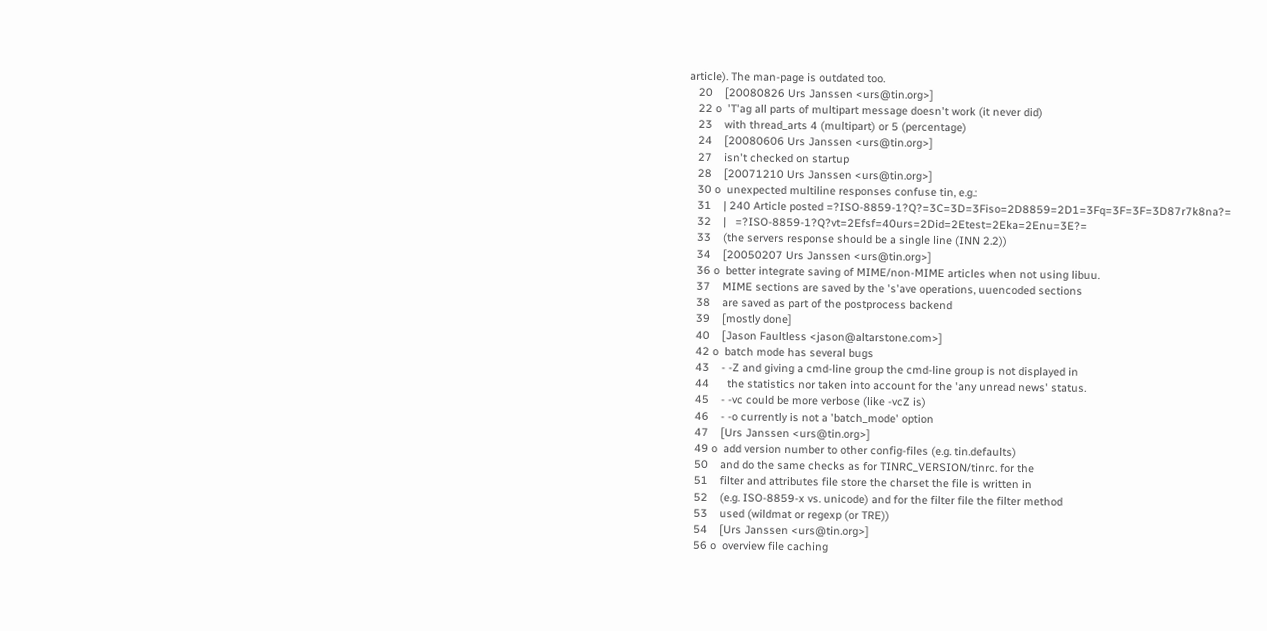article). The man-page is outdated too.
   20    [20080826 Urs Janssen <urs@tin.org>]
   22 o  'T'ag all parts of multipart message doesn't work (it never did)
   23    with thread_arts 4 (multipart) or 5 (percentage)
   24    [20080606 Urs Janssen <urs@tin.org>]
   27    isn't checked on startup
   28    [20071210 Urs Janssen <urs@tin.org>]
   30 o  unexpected multiline responses confuse tin, e.g.:
   31    | 240 Article posted =?ISO-8859-1?Q?=3C=3D=3Fiso=2D8859=2D1=3Fq=3F=3F=3D87r7k8na?=
   32    |   =?ISO-8859-1?Q?vt=2Efsf=40urs=2Did=2Etest=2Eka=2Enu=3E?=
   33    (the servers response should be a single line (INN 2.2))
   34    [20050207 Urs Janssen <urs@tin.org>]
   36 o  better integrate saving of MIME/non-MIME articles when not using libuu.
   37    MIME sections are saved by the 's'ave operations, uuencoded sections
   38    are saved as part of the postprocess backend
   39    [mostly done]
   40    [Jason Faultless <jason@altarstone.com>]
   42 o  batch mode has several bugs
   43    - -Z and giving a cmd-line group the cmd-line group is not displayed in
   44      the statistics nor taken into account for the 'any unread news' status.
   45    - -vc could be more verbose (like -vcZ is)
   46    - -o currently is not a 'batch_mode' option
   47    [Urs Janssen <urs@tin.org>]
   49 o  add version number to other config-files (e.g. tin.defaults)
   50    and do the same checks as for TINRC_VERSION/tinrc. for the
   51    filter and attributes file store the charset the file is written in
   52    (e.g. ISO-8859-x vs. unicode) and for the filter file the filter method
   53    used (wildmat or regexp (or TRE))
   54    [Urs Janssen <urs@tin.org>]
   56 o  overview file caching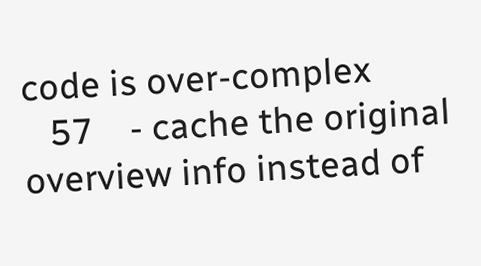code is over-complex
   57    - cache the original overview info instead of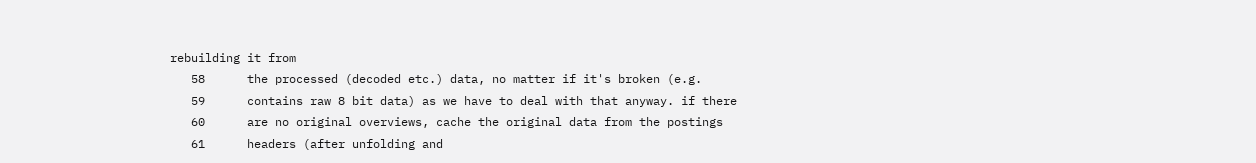rebuilding it from
   58      the processed (decoded etc.) data, no matter if it's broken (e.g.
   59      contains raw 8 bit data) as we have to deal with that anyway. if there
   60      are no original overviews, cache the original data from the postings
   61      headers (after unfolding and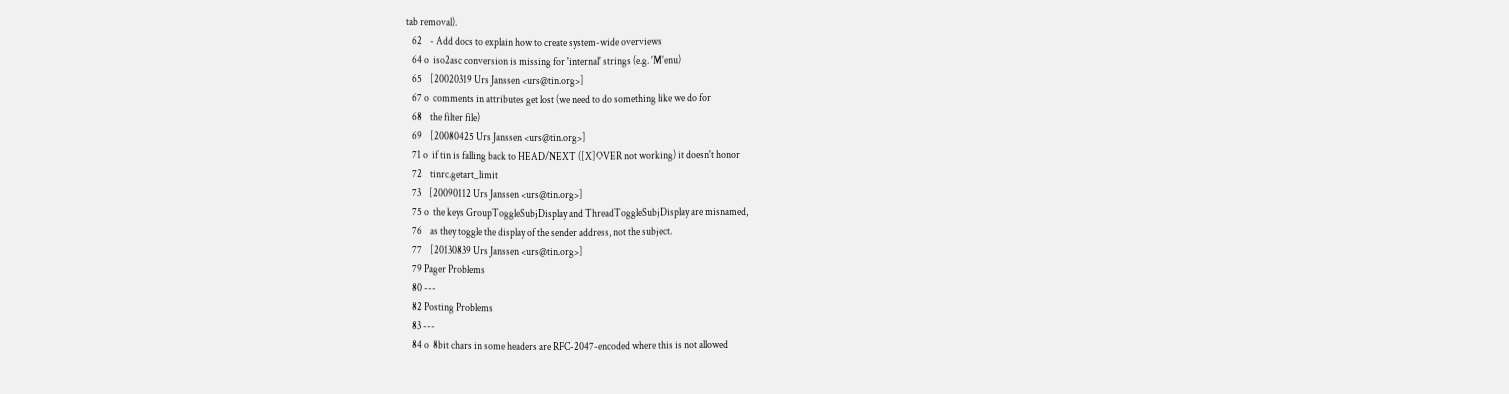tab removal).
   62    - Add docs to explain how to create system-wide overviews
   64 o  iso2asc conversion is missing for 'internal' strings (e.g. 'M'enu)
   65    [20020319 Urs Janssen <urs@tin.org>]
   67 o  comments in attributes get lost (we need to do something like we do for
   68    the filter file)
   69    [20080425 Urs Janssen <urs@tin.org>]
   71 o  if tin is falling back to HEAD/NEXT ([X]OVER not working) it doesn't honor
   72    tinrc.getart_limit
   73    [20090112 Urs Janssen <urs@tin.org>]
   75 o  the keys GroupToggleSubjDisplay and ThreadToggleSubjDisplay are misnamed,
   76    as they toggle the display of the sender address, not the subject.
   77    [20130839 Urs Janssen <urs@tin.org>]
   79 Pager Problems
   80 ---
   82 Posting Problems
   83 ---
   84 o  8bit chars in some headers are RFC-2047-encoded where this is not allowed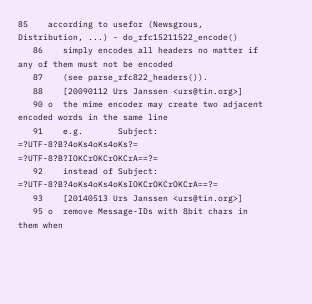85    according to usefor (Newsgrous, Distribution, ...) - do_rfc15211522_encode()
   86    simply encodes all headers no matter if any of them must not be encoded
   87    (see parse_rfc822_headers()).
   88    [20090112 Urs Janssen <urs@tin.org>]
   90 o  the mime encoder may create two adjacent encoded words in the same line
   91    e.g.       Subject: =?UTF-8?B?4oKs4oKs4oKs?= =?UTF-8?B?IOKCrOKCrOKCrA==?=
   92    instead of Subject: =?UTF-8?B?4oKs4oKs4oKsIOKCrOKCrOKCrA==?=
   93    [20140513 Urs Janssen <urs@tin.org>]
   95 o  remove Message-IDs with 8bit chars in them when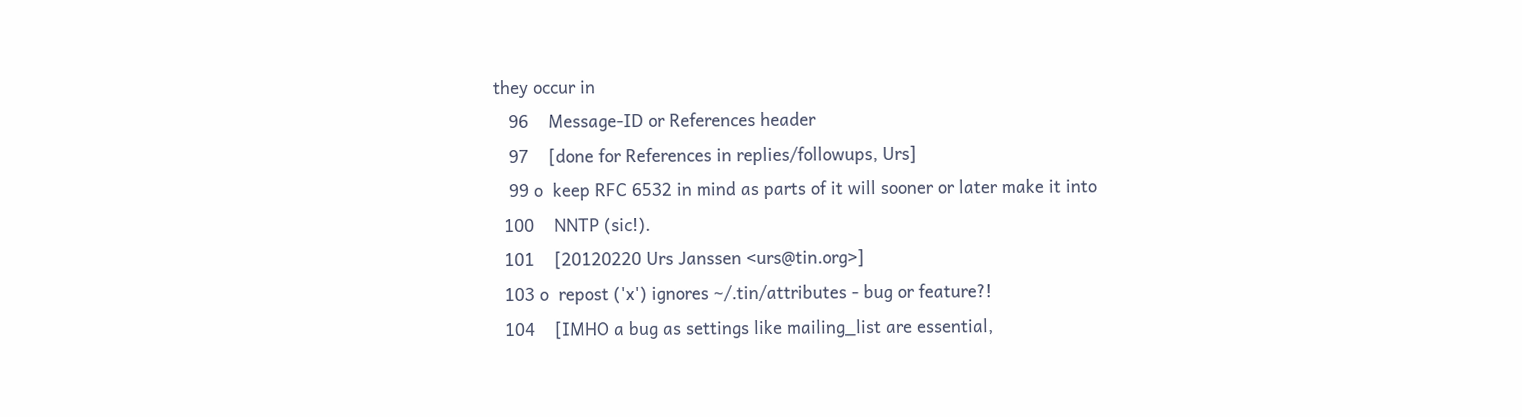they occur in
   96    Message-ID or References header
   97    [done for References in replies/followups, Urs]
   99 o  keep RFC 6532 in mind as parts of it will sooner or later make it into
  100    NNTP (sic!).
  101    [20120220 Urs Janssen <urs@tin.org>]
  103 o  repost ('x') ignores ~/.tin/attributes - bug or feature?!
  104    [IMHO a bug as settings like mailing_list are essential,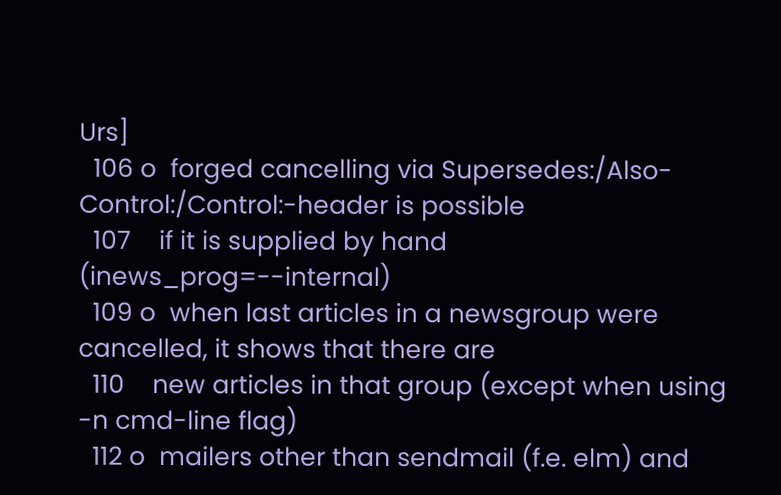Urs]
  106 o  forged cancelling via Supersedes:/Also-Control:/Control:-header is possible
  107    if it is supplied by hand (inews_prog=--internal)
  109 o  when last articles in a newsgroup were cancelled, it shows that there are
  110    new articles in that group (except when using -n cmd-line flag)
  112 o  mailers other than sendmail (f.e. elm) and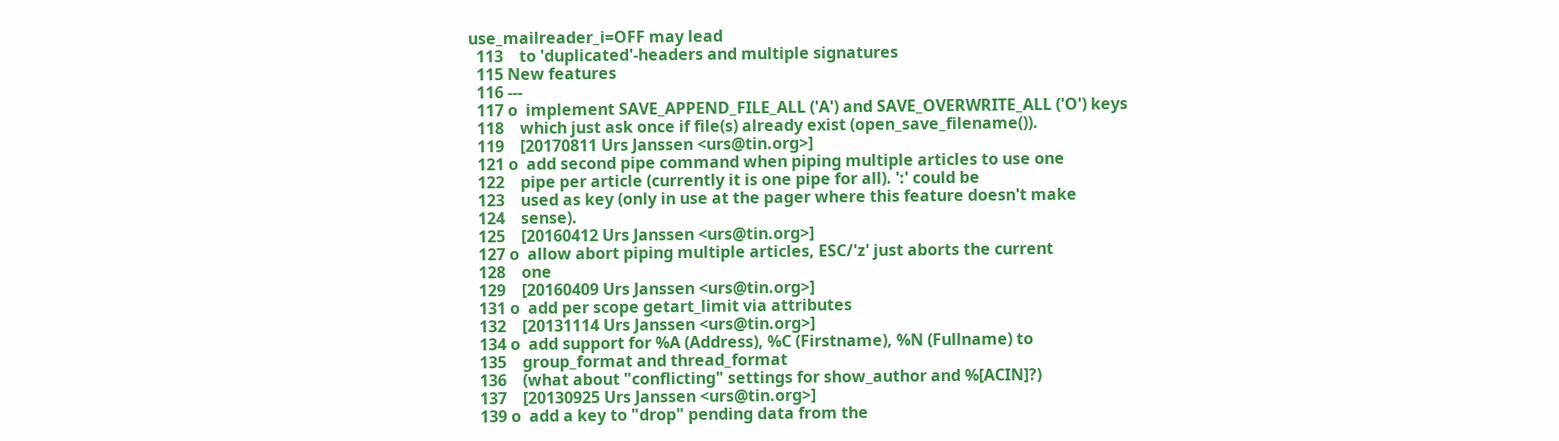use_mailreader_i=OFF may lead
  113    to 'duplicated'-headers and multiple signatures
  115 New features
  116 ---
  117 o  implement SAVE_APPEND_FILE_ALL ('A') and SAVE_OVERWRITE_ALL ('O') keys
  118    which just ask once if file(s) already exist (open_save_filename()).
  119    [20170811 Urs Janssen <urs@tin.org>]
  121 o  add second pipe command when piping multiple articles to use one
  122    pipe per article (currently it is one pipe for all). ':' could be
  123    used as key (only in use at the pager where this feature doesn't make
  124    sense).
  125    [20160412 Urs Janssen <urs@tin.org>]
  127 o  allow abort piping multiple articles, ESC/'z' just aborts the current
  128    one
  129    [20160409 Urs Janssen <urs@tin.org>]
  131 o  add per scope getart_limit via attributes
  132    [20131114 Urs Janssen <urs@tin.org>]
  134 o  add support for %A (Address), %C (Firstname), %N (Fullname) to
  135    group_format and thread_format
  136    (what about "conflicting" settings for show_author and %[ACIN]?)
  137    [20130925 Urs Janssen <urs@tin.org>]
  139 o  add a key to "drop" pending data from the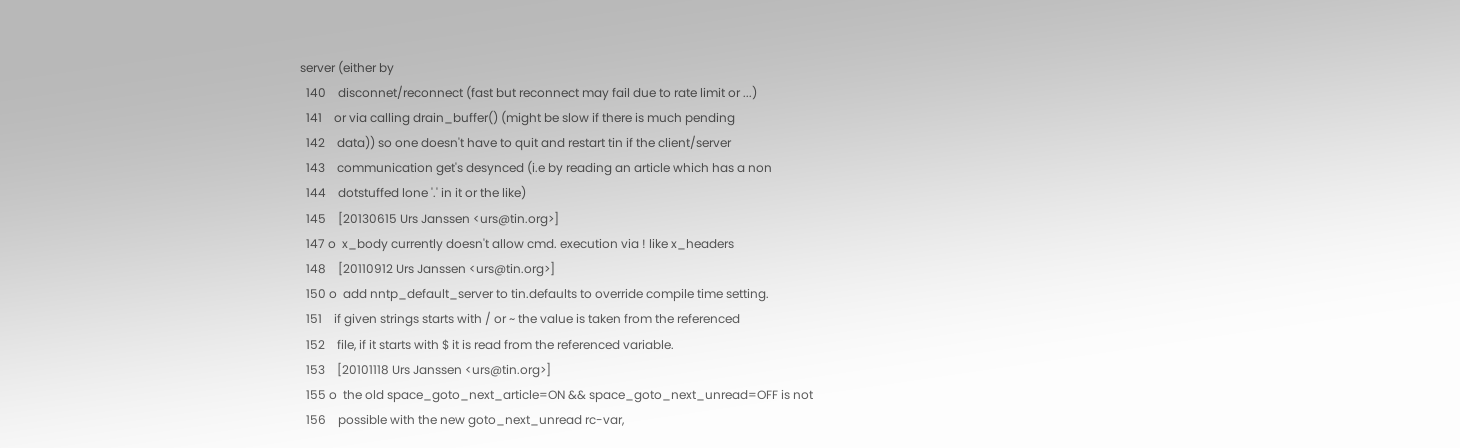server (either by
  140    disconnet/reconnect (fast but reconnect may fail due to rate limit or ...)
  141    or via calling drain_buffer() (might be slow if there is much pending
  142    data)) so one doesn't have to quit and restart tin if the client/server
  143    communication get's desynced (i.e by reading an article which has a non
  144    dotstuffed lone '.' in it or the like)
  145    [20130615 Urs Janssen <urs@tin.org>]
  147 o  x_body currently doesn't allow cmd. execution via ! like x_headers
  148    [20110912 Urs Janssen <urs@tin.org>]
  150 o  add nntp_default_server to tin.defaults to override compile time setting.
  151    if given strings starts with / or ~ the value is taken from the referenced
  152    file, if it starts with $ it is read from the referenced variable.
  153    [20101118 Urs Janssen <urs@tin.org>]
  155 o  the old space_goto_next_article=ON && space_goto_next_unread=OFF is not
  156    possible with the new goto_next_unread rc-var,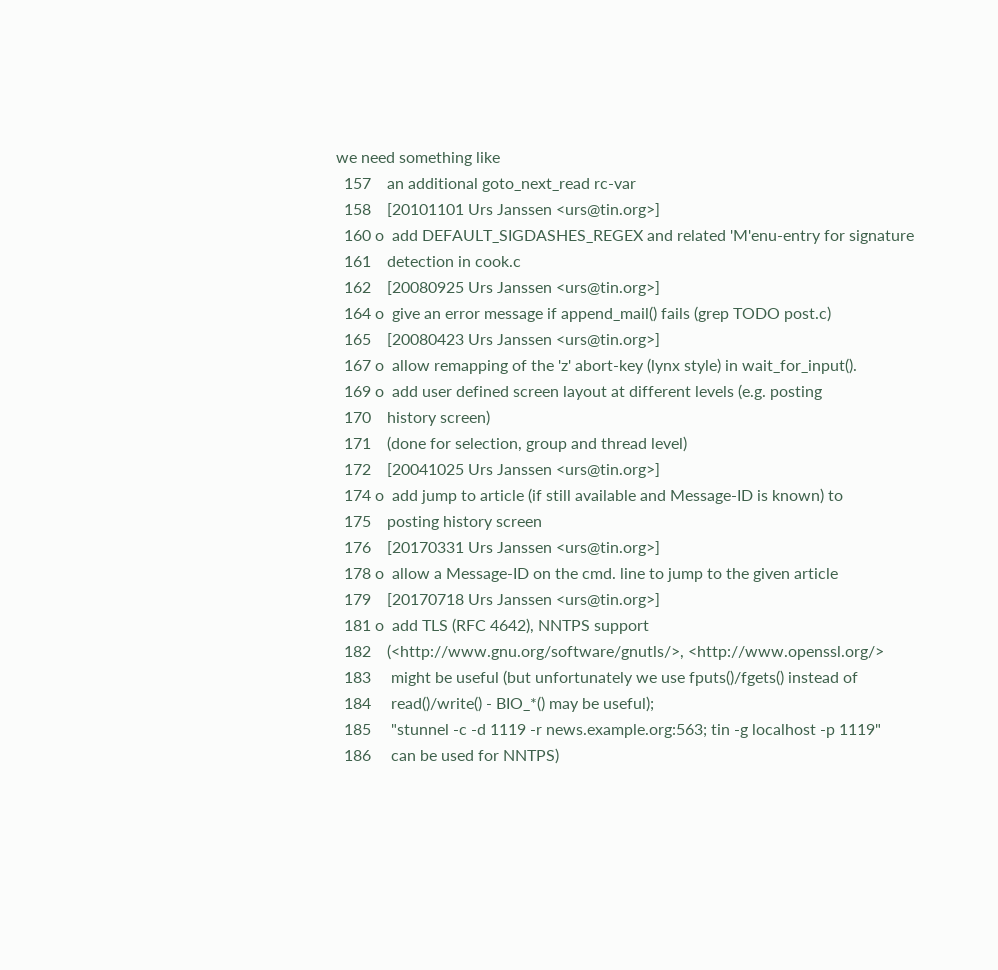we need something like
  157    an additional goto_next_read rc-var
  158    [20101101 Urs Janssen <urs@tin.org>]
  160 o  add DEFAULT_SIGDASHES_REGEX and related 'M'enu-entry for signature
  161    detection in cook.c
  162    [20080925 Urs Janssen <urs@tin.org>]
  164 o  give an error message if append_mail() fails (grep TODO post.c)
  165    [20080423 Urs Janssen <urs@tin.org>]
  167 o  allow remapping of the 'z' abort-key (lynx style) in wait_for_input().
  169 o  add user defined screen layout at different levels (e.g. posting
  170    history screen)
  171    (done for selection, group and thread level)
  172    [20041025 Urs Janssen <urs@tin.org>]
  174 o  add jump to article (if still available and Message-ID is known) to
  175    posting history screen
  176    [20170331 Urs Janssen <urs@tin.org>]
  178 o  allow a Message-ID on the cmd. line to jump to the given article
  179    [20170718 Urs Janssen <urs@tin.org>]
  181 o  add TLS (RFC 4642), NNTPS support
  182    (<http://www.gnu.org/software/gnutls/>, <http://www.openssl.org/>
  183     might be useful (but unfortunately we use fputs()/fgets() instead of
  184     read()/write() - BIO_*() may be useful);
  185     "stunnel -c -d 1119 -r news.example.org:563; tin -g localhost -p 1119"
  186     can be used for NNTPS)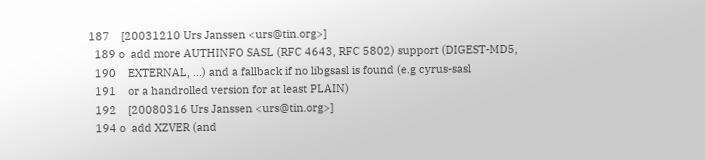187    [20031210 Urs Janssen <urs@tin.org>]
  189 o  add more AUTHINFO SASL (RFC 4643, RFC 5802) support (DIGEST-MD5,
  190    EXTERNAL, ...) and a fallback if no libgsasl is found (e.g cyrus-sasl
  191    or a handrolled version for at least PLAIN)
  192    [20080316 Urs Janssen <urs@tin.org>]
  194 o  add XZVER (and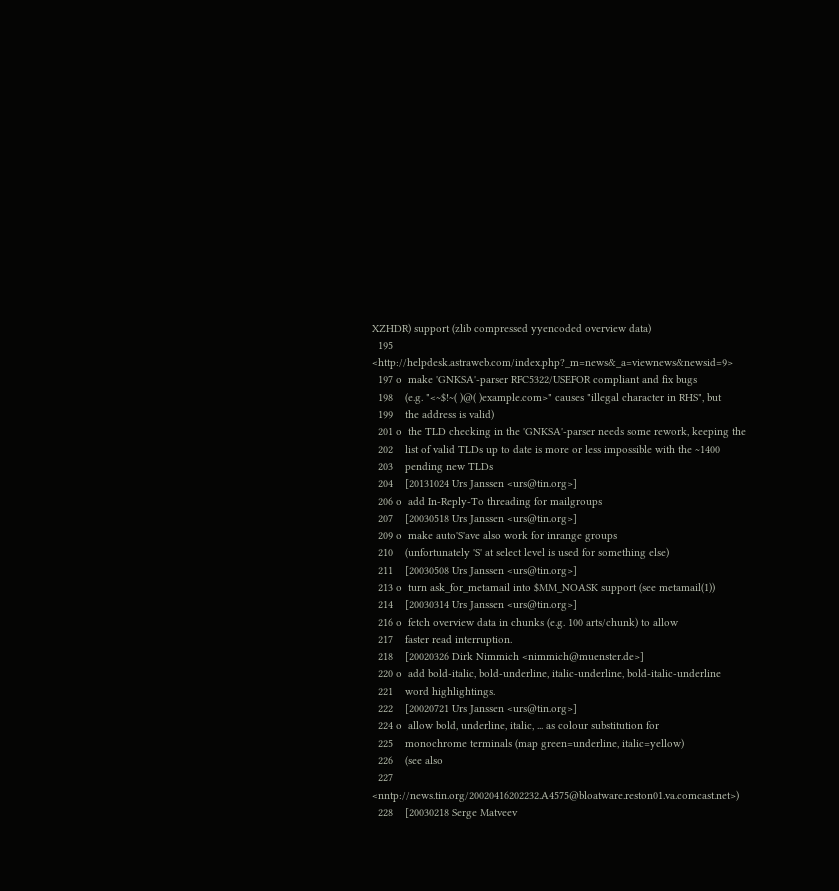XZHDR) support (zlib compressed yyencoded overview data)
  195    <http://helpdesk.astraweb.com/index.php?_m=news&_a=viewnews&newsid=9>
  197 o  make 'GNKSA'-parser RFC5322/USEFOR compliant and fix bugs
  198    (e.g. "<~$!~( )@( )example.com>" causes "illegal character in RHS", but
  199    the address is valid)
  201 o  the TLD checking in the 'GNKSA'-parser needs some rework, keeping the
  202    list of valid TLDs up to date is more or less impossible with the ~1400
  203    pending new TLDs
  204    [20131024 Urs Janssen <urs@tin.org>]
  206 o  add In-Reply-To threading for mailgroups
  207    [20030518 Urs Janssen <urs@tin.org>]
  209 o  make auto'S'ave also work for inrange groups
  210    (unfortunately 'S' at select level is used for something else)
  211    [20030508 Urs Janssen <urs@tin.org>]
  213 o  turn ask_for_metamail into $MM_NOASK support (see metamail(1))
  214    [20030314 Urs Janssen <urs@tin.org>]
  216 o  fetch overview data in chunks (e.g. 100 arts/chunk) to allow
  217    faster read interruption.
  218    [20020326 Dirk Nimmich <nimmich@muenster.de>]
  220 o  add bold-italic, bold-underline, italic-underline, bold-italic-underline
  221    word highlightings.
  222    [20020721 Urs Janssen <urs@tin.org>]
  224 o  allow bold, underline, italic, ... as colour substitution for
  225    monochrome terminals (map green=underline, italic=yellow)
  226    (see also
  227    <nntp://news.tin.org/20020416202232.A4575@bloatware.reston01.va.comcast.net>)
  228    [20030218 Serge Matveev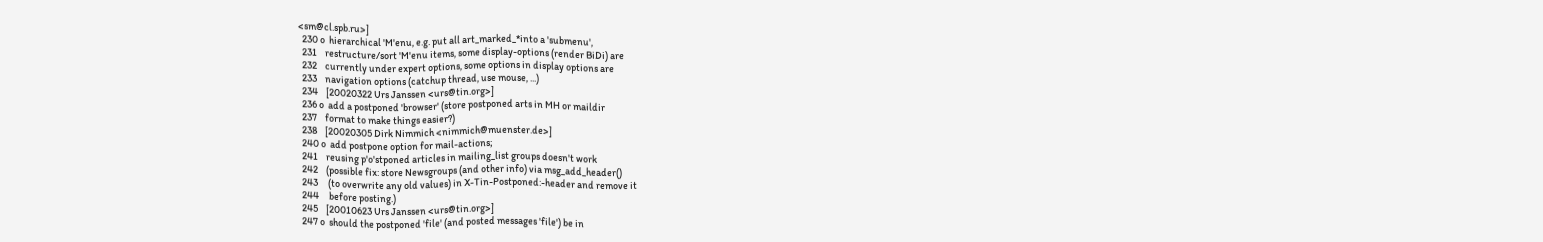<sm@cl.spb.ru>]
  230 o  hierarchical 'M'enu, e.g. put all art_marked_*into a 'submenu',
  231    restructure/sort 'M'enu items, some display-options (render BiDi) are
  232    currently under expert options, some options in display options are
  233    navigation options (catchup thread, use mouse, ...)
  234    [20020322 Urs Janssen <urs@tin.org>]
  236 o  add a postponed 'browser' (store postponed arts in MH or maildir
  237    format to make things easier?)
  238    [20020305 Dirk Nimmich <nimmich@muenster.de>]
  240 o  add postpone option for mail-actions;
  241    reusing p'o'stponed articles in mailing_list groups doesn't work
  242    (possible fix: store Newsgroups (and other info) via msg_add_header()
  243     (to overwrite any old values) in X-Tin-Postponed:-header and remove it
  244     before posting.)
  245    [20010623 Urs Janssen <urs@tin.org>]
  247 o  should the postponed 'file' (and posted messages 'file') be in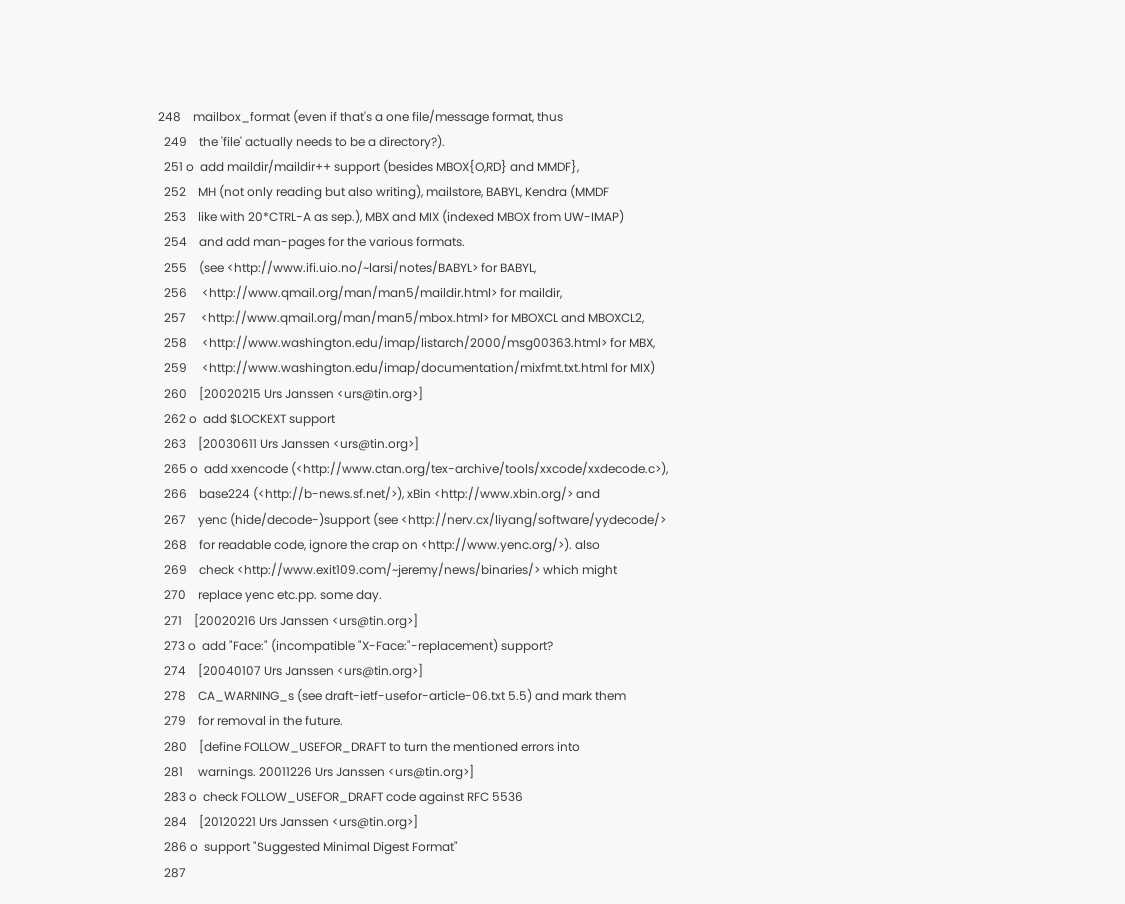248    mailbox_format (even if that's a one file/message format, thus
  249    the 'file' actually needs to be a directory?).
  251 o  add maildir/maildir++ support (besides MBOX{O,RD} and MMDF},
  252    MH (not only reading but also writing), mailstore, BABYL, Kendra (MMDF
  253    like with 20*CTRL-A as sep.), MBX and MIX (indexed MBOX from UW-IMAP)
  254    and add man-pages for the various formats.
  255    (see <http://www.ifi.uio.no/~larsi/notes/BABYL> for BABYL,
  256     <http://www.qmail.org/man/man5/maildir.html> for maildir,
  257     <http://www.qmail.org/man/man5/mbox.html> for MBOXCL and MBOXCL2,
  258     <http://www.washington.edu/imap/listarch/2000/msg00363.html> for MBX,
  259     <http://www.washington.edu/imap/documentation/mixfmt.txt.html for MIX)
  260    [20020215 Urs Janssen <urs@tin.org>]
  262 o  add $LOCKEXT support
  263    [20030611 Urs Janssen <urs@tin.org>]
  265 o  add xxencode (<http://www.ctan.org/tex-archive/tools/xxcode/xxdecode.c>),
  266    base224 (<http://b-news.sf.net/>), xBin <http://www.xbin.org/> and
  267    yenc (hide/decode-)support (see <http://nerv.cx/liyang/software/yydecode/>
  268    for readable code, ignore the crap on <http://www.yenc.org/>). also
  269    check <http://www.exit109.com/~jeremy/news/binaries/> which might
  270    replace yenc etc.pp. some day.
  271    [20020216 Urs Janssen <urs@tin.org>]
  273 o  add "Face:" (incompatible "X-Face:"-replacement) support?
  274    [20040107 Urs Janssen <urs@tin.org>]
  278    CA_WARNING_s (see draft-ietf-usefor-article-06.txt 5.5) and mark them
  279    for removal in the future.
  280    [define FOLLOW_USEFOR_DRAFT to turn the mentioned errors into
  281     warnings. 20011226 Urs Janssen <urs@tin.org>]
  283 o  check FOLLOW_USEFOR_DRAFT code against RFC 5536
  284    [20120221 Urs Janssen <urs@tin.org>]
  286 o  support "Suggested Minimal Digest Format"
  287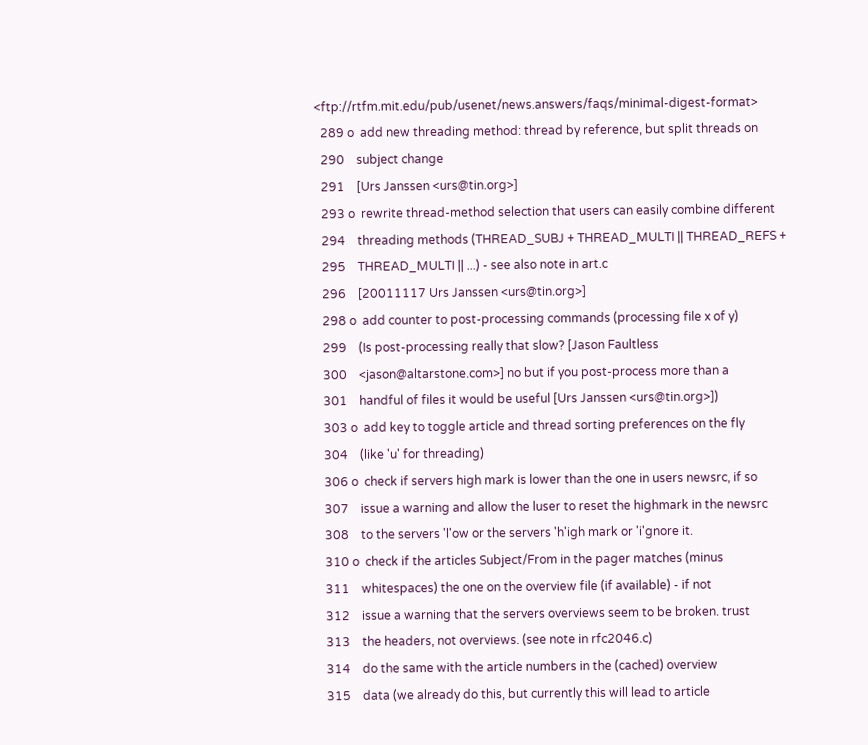<ftp://rtfm.mit.edu/pub/usenet/news.answers/faqs/minimal-digest-format>
  289 o  add new threading method: thread by reference, but split threads on
  290    subject change
  291    [Urs Janssen <urs@tin.org>]
  293 o  rewrite thread-method selection that users can easily combine different
  294    threading methods (THREAD_SUBJ + THREAD_MULTI || THREAD_REFS +
  295    THREAD_MULTI || ...) - see also note in art.c
  296    [20011117 Urs Janssen <urs@tin.org>]
  298 o  add counter to post-processing commands (processing file x of y)
  299    (Is post-processing really that slow? [Jason Faultless
  300    <jason@altarstone.com>] no but if you post-process more than a
  301    handful of files it would be useful [Urs Janssen <urs@tin.org>])
  303 o  add key to toggle article and thread sorting preferences on the fly
  304    (like 'u' for threading)
  306 o  check if servers high mark is lower than the one in users newsrc, if so
  307    issue a warning and allow the luser to reset the highmark in the newsrc
  308    to the servers 'l'ow or the servers 'h'igh mark or 'i'gnore it.
  310 o  check if the articles Subject/From in the pager matches (minus
  311    whitespaces) the one on the overview file (if available) - if not
  312    issue a warning that the servers overviews seem to be broken. trust
  313    the headers, not overviews. (see note in rfc2046.c)
  314    do the same with the article numbers in the (cached) overview
  315    data (we already do this, but currently this will lead to article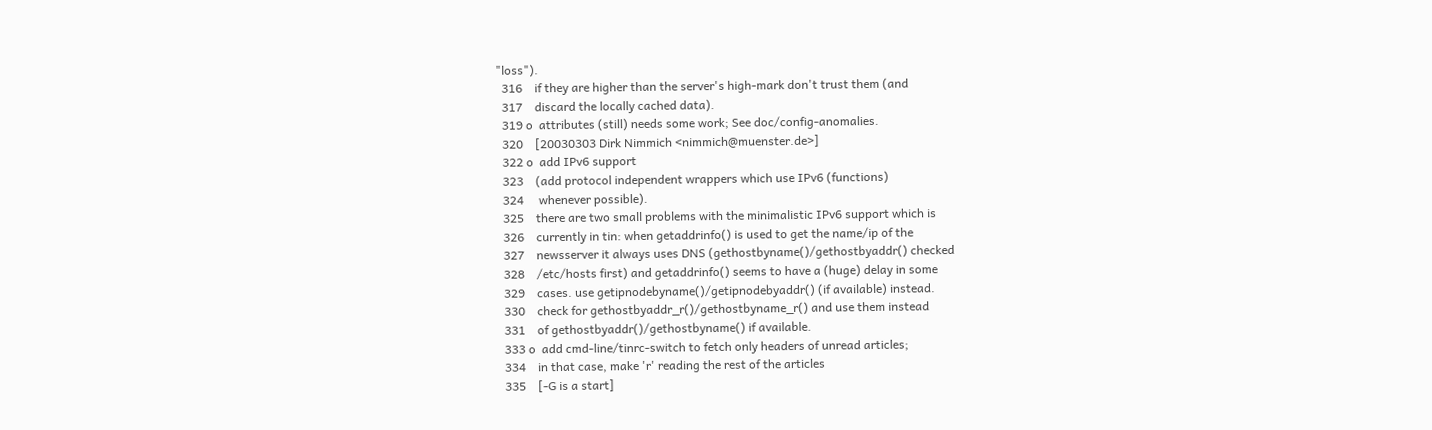"loss").
  316    if they are higher than the server's high-mark don't trust them (and
  317    discard the locally cached data).
  319 o  attributes (still) needs some work; See doc/config-anomalies.
  320    [20030303 Dirk Nimmich <nimmich@muenster.de>]
  322 o  add IPv6 support
  323    (add protocol independent wrappers which use IPv6 (functions)
  324     whenever possible).
  325    there are two small problems with the minimalistic IPv6 support which is
  326    currently in tin: when getaddrinfo() is used to get the name/ip of the
  327    newsserver it always uses DNS (gethostbyname()/gethostbyaddr() checked
  328    /etc/hosts first) and getaddrinfo() seems to have a (huge) delay in some
  329    cases. use getipnodebyname()/getipnodebyaddr() (if available) instead.
  330    check for gethostbyaddr_r()/gethostbyname_r() and use them instead
  331    of gethostbyaddr()/gethostbyname() if available.
  333 o  add cmd-line/tinrc-switch to fetch only headers of unread articles;
  334    in that case, make 'r' reading the rest of the articles
  335    [-G is a start]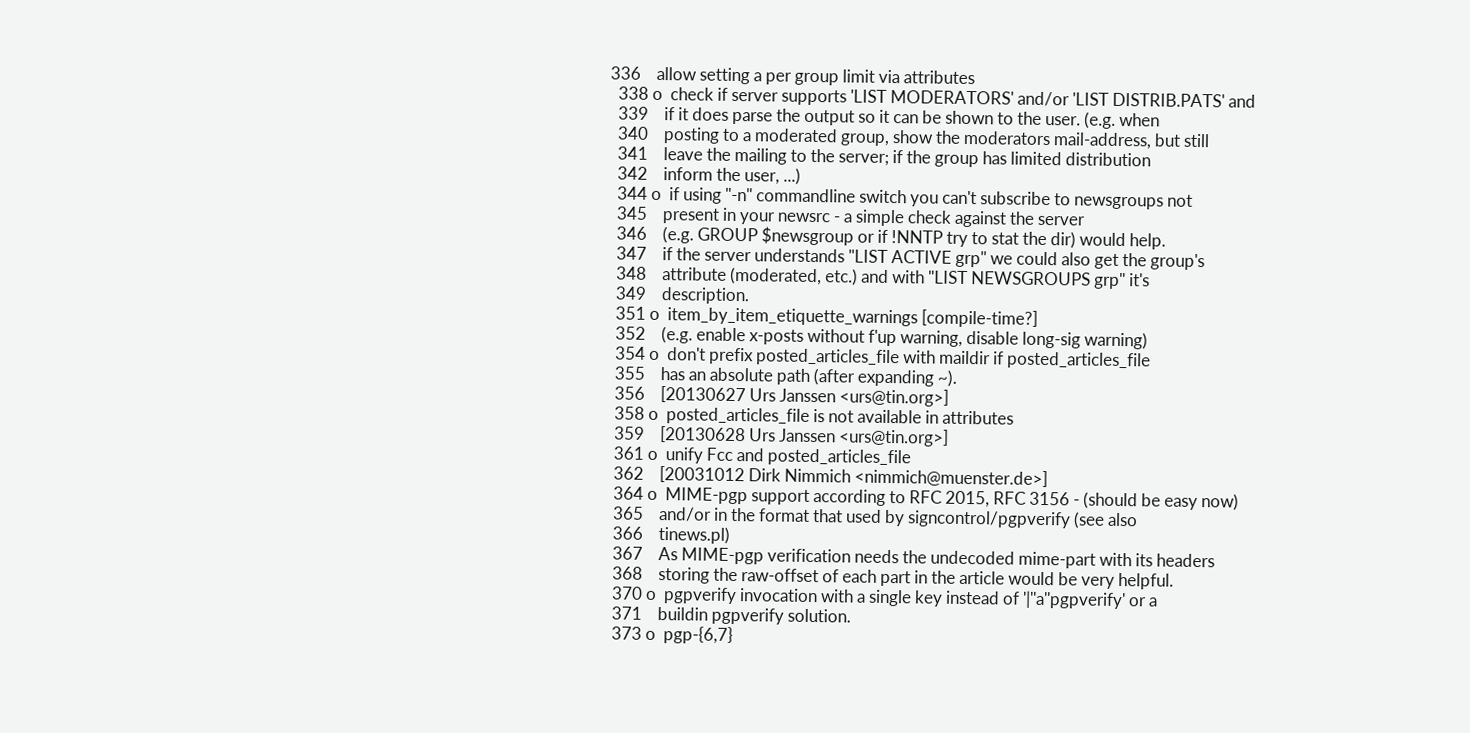336    allow setting a per group limit via attributes
  338 o  check if server supports 'LIST MODERATORS' and/or 'LIST DISTRIB.PATS' and
  339    if it does parse the output so it can be shown to the user. (e.g. when
  340    posting to a moderated group, show the moderators mail-address, but still
  341    leave the mailing to the server; if the group has limited distribution
  342    inform the user, ...)
  344 o  if using "-n" commandline switch you can't subscribe to newsgroups not
  345    present in your newsrc - a simple check against the server
  346    (e.g. GROUP $newsgroup or if !NNTP try to stat the dir) would help.
  347    if the server understands "LIST ACTIVE grp" we could also get the group's
  348    attribute (moderated, etc.) and with "LIST NEWSGROUPS grp" it's
  349    description.
  351 o  item_by_item_etiquette_warnings [compile-time?]
  352    (e.g. enable x-posts without f'up warning, disable long-sig warning)
  354 o  don't prefix posted_articles_file with maildir if posted_articles_file
  355    has an absolute path (after expanding ~).
  356    [20130627 Urs Janssen <urs@tin.org>]
  358 o  posted_articles_file is not available in attributes
  359    [20130628 Urs Janssen <urs@tin.org>]
  361 o  unify Fcc and posted_articles_file
  362    [20031012 Dirk Nimmich <nimmich@muenster.de>]
  364 o  MIME-pgp support according to RFC 2015, RFC 3156 - (should be easy now)
  365    and/or in the format that used by signcontrol/pgpverify (see also
  366    tinews.pl)
  367    As MIME-pgp verification needs the undecoded mime-part with its headers
  368    storing the raw-offset of each part in the article would be very helpful.
  370 o  pgpverify invocation with a single key instead of '|''a''pgpverify' or a
  371    buildin pgpverify solution.
  373 o  pgp-{6,7}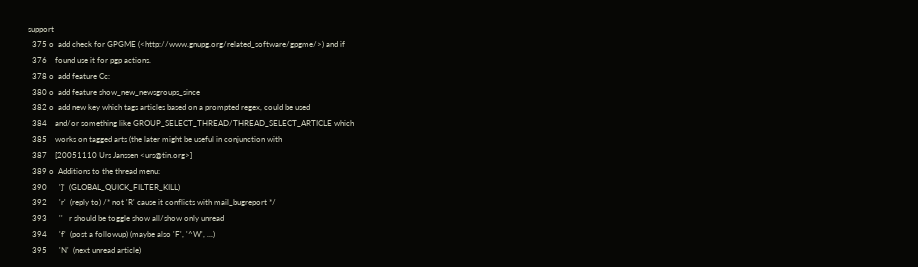support
  375 o  add check for GPGME (<http://www.gnupg.org/related_software/gpgme/>) and if
  376    found use it for pgp actions.
  378 o  add feature Cc:
  380 o  add feature show_new_newsgroups_since
  382 o  add new key which tags articles based on a prompted regex, could be used
  384    and/or something like GROUP_SELECT_THREAD/THREAD_SELECT_ARTICLE which
  385    works on tagged arts (the later might be useful in conjunction with
  387    [20051110 Urs Janssen <urs@tin.org>]
  389 o  Additions to the thread menu:
  390      ']'  (GLOBAL_QUICK_FILTER_KILL)
  392      'r'  (reply to) /* not 'R' cause it conflicts with mail_bugreport */
  393      ''   r should be toggle show all/show only unread
  394      'f'  (post a followup) (maybe also 'F', '^W', ...)
  395      'N'  (next unread article)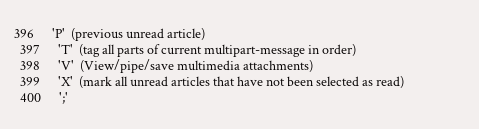396      'P'  (previous unread article)
  397      'T'  (tag all parts of current multipart-message in order)
  398      'V'  (View/pipe/save multimedia attachments)
  399      'X'  (mark all unread articles that have not been selected as read)
  400      ';'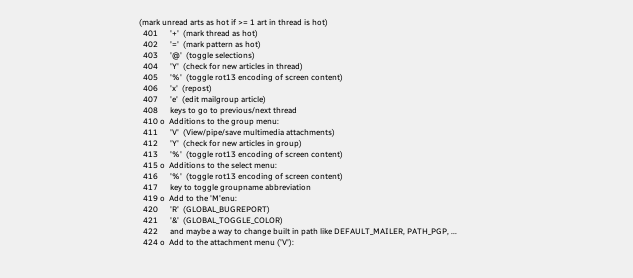(mark unread arts as hot if >= 1 art in thread is hot)
  401      '+'  (mark thread as hot)
  402      '='  (mark pattern as hot)
  403      '@'  (toggle selections)
  404      'Y'  (check for new articles in thread)
  405      '%'  (toggle rot13 encoding of screen content)
  406      'x'  (repost)
  407      'e'  (edit mailgroup article)
  408      keys to go to previous/next thread
  410 o  Additions to the group menu:
  411      'V'  (View/pipe/save multimedia attachments)
  412      'Y'  (check for new articles in group)
  413      '%'  (toggle rot13 encoding of screen content)
  415 o  Additions to the select menu:
  416      '%'  (toggle rot13 encoding of screen content)
  417      key to toggle groupname abbreviation
  419 o  Add to the 'M'enu:
  420      'R'  (GLOBAL_BUGREPORT)
  421      '&'  (GLOBAL_TOGGLE_COLOR)
  422      and maybe a way to change built in path like DEFAULT_MAILER, PATH_PGP, ...
  424 o  Add to the attachment menu ('V'):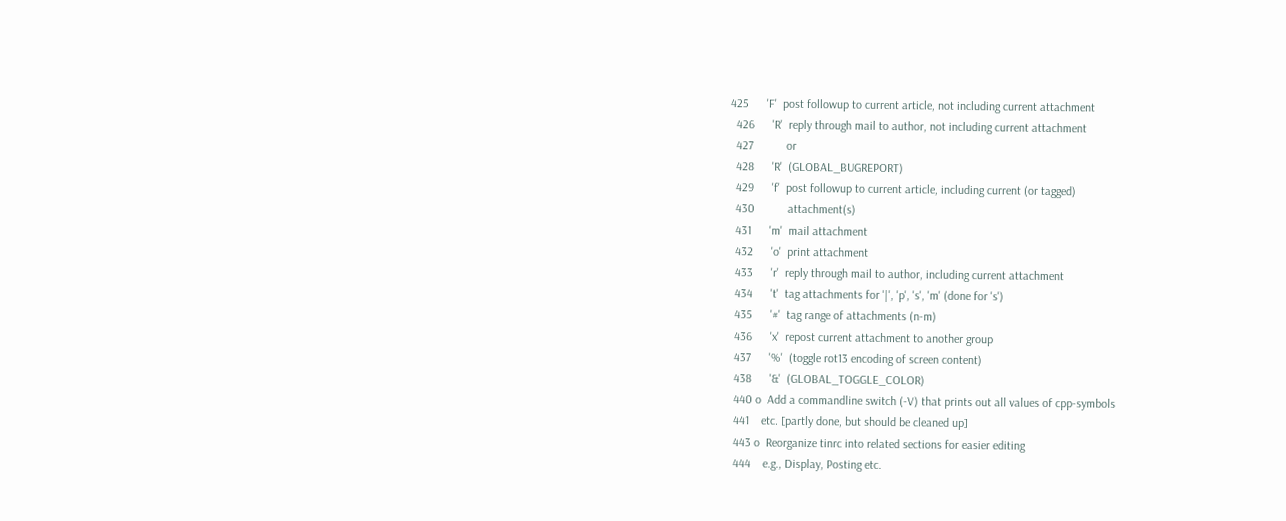425      'F'  post followup to current article, not including current attachment
  426      'R'  reply through mail to author, not including current attachment
  427           or
  428      'R'  (GLOBAL_BUGREPORT)
  429      'f'  post followup to current article, including current (or tagged)
  430           attachment(s)
  431      'm'  mail attachment
  432      'o'  print attachment
  433      'r'  reply through mail to author, including current attachment
  434      't'  tag attachments for '|', 'p', 's', 'm' (done for 's')
  435      '#'  tag range of attachments (n-m)
  436      'x'  repost current attachment to another group
  437      '%'  (toggle rot13 encoding of screen content)
  438      '&'  (GLOBAL_TOGGLE_COLOR)
  440 o  Add a commandline switch (-V) that prints out all values of cpp-symbols
  441    etc. [partly done, but should be cleaned up]
  443 o  Reorganize tinrc into related sections for easier editing
  444    e.g., Display, Posting etc.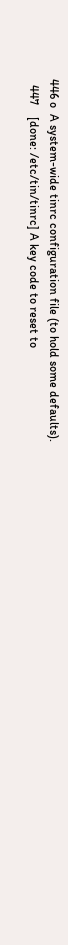446 o  A system-wide tinrc configuration file (to hold some defaults).
  447    [done: /etc/tin/tinrc] A key code to reset to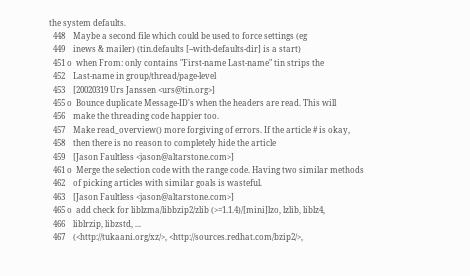the system defaults.
  448    Maybe a second file which could be used to force settings (eg
  449    inews & mailer) (tin.defaults [--with-defaults-dir] is a start)
  451 o  when From: only contains "First-name Last-name" tin strips the
  452    Last-name in group/thread/page-level
  453    [20020319 Urs Janssen <urs@tin.org>]
  455 o  Bounce duplicate Message-ID's when the headers are read. This will
  456    make the threading code happier too.
  457    Make read_overview() more forgiving of errors. If the article # is okay,
  458    then there is no reason to completely hide the article
  459    [Jason Faultless <jason@altarstone.com>]
  461 o  Merge the selection code with the range code. Having two similar methods
  462    of picking articles with similar goals is wasteful.
  463    [Jason Faultless <jason@altarstone.com>]
  465 o  add check for liblzma/libbzip2/zlib (>=1.1.4)/[mini]lzo, lzlib, liblz4,
  466    liblrzip, libzstd, ...
  467    (<http://tukaani.org/xz/>, <http://sources.redhat.com/bzip2/>,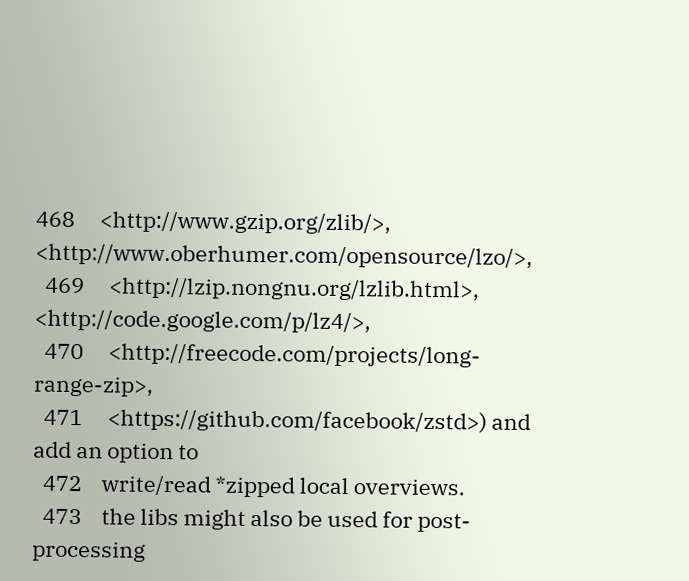468     <http://www.gzip.org/zlib/>, <http://www.oberhumer.com/opensource/lzo/>,
  469     <http://lzip.nongnu.org/lzlib.html>, <http://code.google.com/p/lz4/>,
  470     <http://freecode.com/projects/long-range-zip>,
  471     <https://github.com/facebook/zstd>) and add an option to
  472    write/read *zipped local overviews.
  473    the libs might also be used for post-processing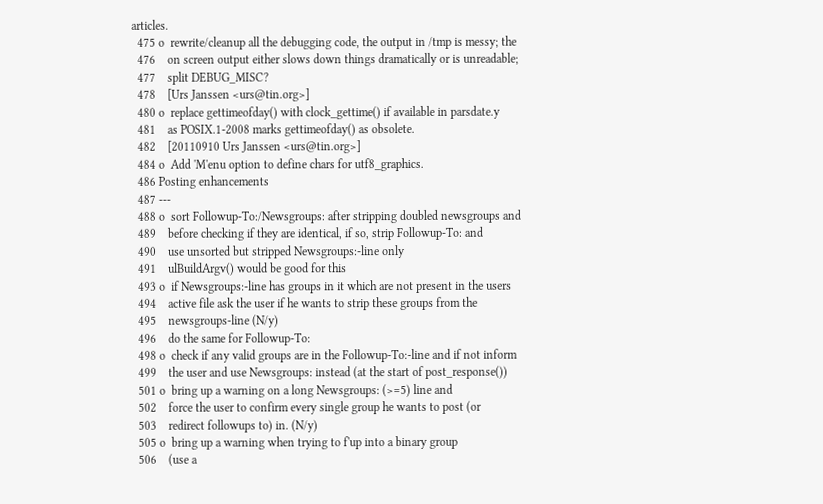articles.
  475 o  rewrite/cleanup all the debugging code, the output in /tmp is messy; the
  476    on screen output either slows down things dramatically or is unreadable;
  477    split DEBUG_MISC?
  478    [Urs Janssen <urs@tin.org>]
  480 o  replace gettimeofday() with clock_gettime() if available in parsdate.y
  481    as POSIX.1-2008 marks gettimeofday() as obsolete.
  482    [20110910 Urs Janssen <urs@tin.org>]
  484 o  Add 'M'enu option to define chars for utf8_graphics.
  486 Posting enhancements
  487 ---
  488 o  sort Followup-To:/Newsgroups: after stripping doubled newsgroups and
  489    before checking if they are identical, if so, strip Followup-To: and
  490    use unsorted but stripped Newsgroups:-line only
  491    ulBuildArgv() would be good for this
  493 o  if Newsgroups:-line has groups in it which are not present in the users
  494    active file ask the user if he wants to strip these groups from the
  495    newsgroups-line (N/y)
  496    do the same for Followup-To:
  498 o  check if any valid groups are in the Followup-To:-line and if not inform
  499    the user and use Newsgroups: instead (at the start of post_response())
  501 o  bring up a warning on a long Newsgroups: (>=5) line and
  502    force the user to confirm every single group he wants to post (or
  503    redirect followups to) in. (N/y)
  505 o  bring up a warning when trying to f'up into a binary group
  506    (use a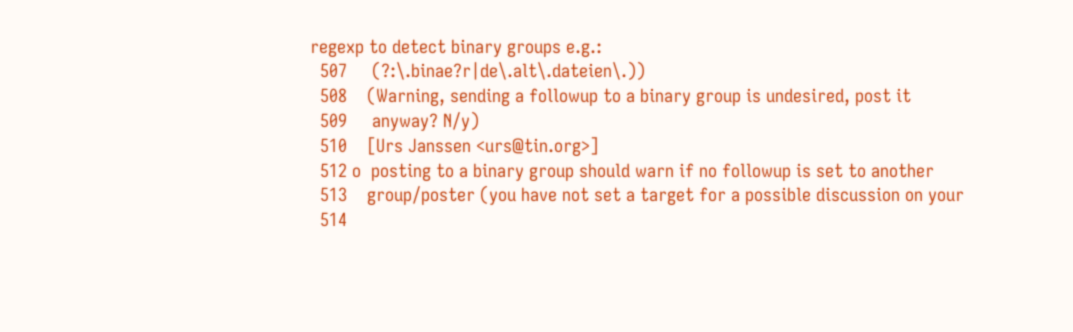regexp to detect binary groups e.g.:
  507     (?:\.binae?r|de\.alt\.dateien\.))
  508    (Warning, sending a followup to a binary group is undesired, post it
  509     anyway? N/y)
  510    [Urs Janssen <urs@tin.org>]
  512 o  posting to a binary group should warn if no followup is set to another
  513    group/poster (you have not set a target for a possible discussion on your
  514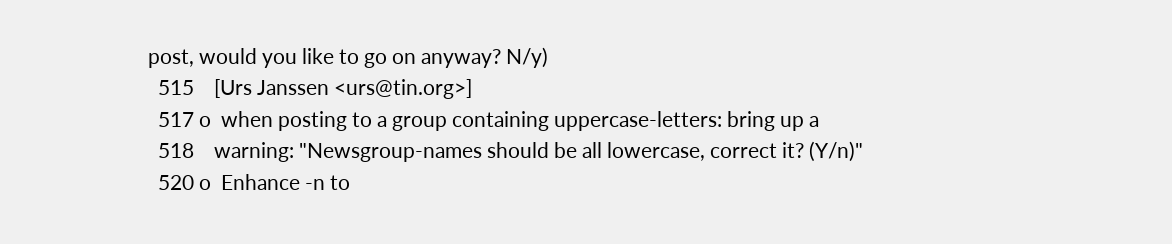post, would you like to go on anyway? N/y)
  515    [Urs Janssen <urs@tin.org>]
  517 o  when posting to a group containing uppercase-letters: bring up a
  518    warning: "Newsgroup-names should be all lowercase, correct it? (Y/n)"
  520 o  Enhance -n to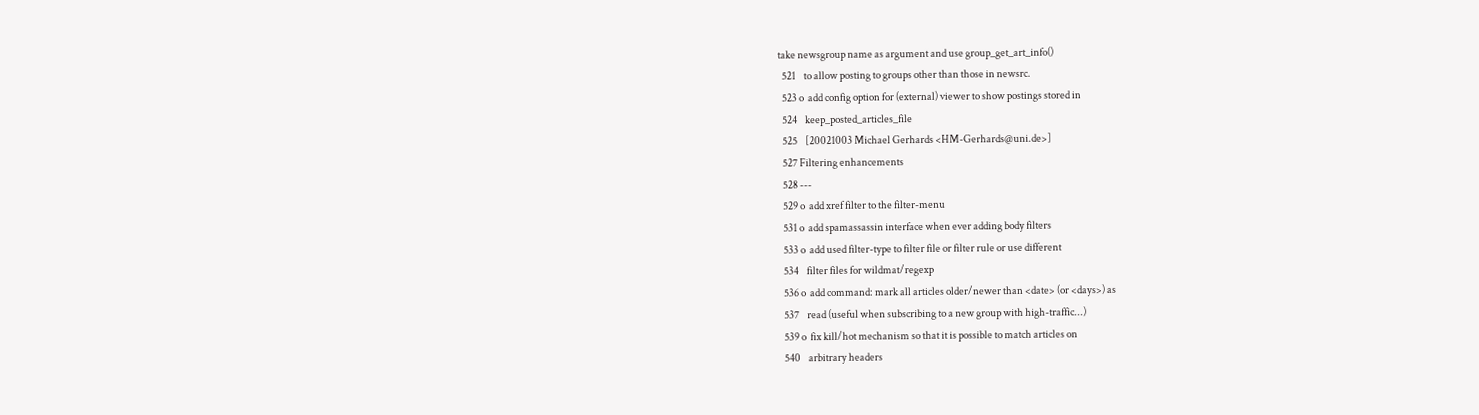take newsgroup name as argument and use group_get_art_info()
  521    to allow posting to groups other than those in newsrc.
  523 o  add config option for (external) viewer to show postings stored in
  524    keep_posted_articles_file
  525    [20021003 Michael Gerhards <HM-Gerhards@uni.de>]
  527 Filtering enhancements
  528 ---
  529 o  add xref filter to the filter-menu
  531 o  add spamassassin interface when ever adding body filters
  533 o  add used filter-type to filter file or filter rule or use different
  534    filter files for wildmat/regexp
  536 o  add command: mark all articles older/newer than <date> (or <days>) as
  537    read (useful when subscribing to a new group with high-traffic...)
  539 o  fix kill/hot mechanism so that it is possible to match articles on
  540    arbitrary headers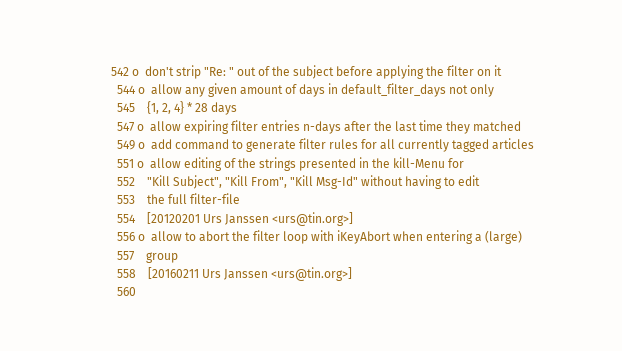542 o  don't strip "Re: " out of the subject before applying the filter on it
  544 o  allow any given amount of days in default_filter_days not only
  545    {1, 2, 4} * 28 days
  547 o  allow expiring filter entries n-days after the last time they matched
  549 o  add command to generate filter rules for all currently tagged articles
  551 o  allow editing of the strings presented in the kill-Menu for
  552    "Kill Subject", "Kill From", "Kill Msg-Id" without having to edit
  553    the full filter-file
  554    [20120201 Urs Janssen <urs@tin.org>]
  556 o  allow to abort the filter loop with iKeyAbort when entering a (large)
  557    group
  558    [20160211 Urs Janssen <urs@tin.org>]
  560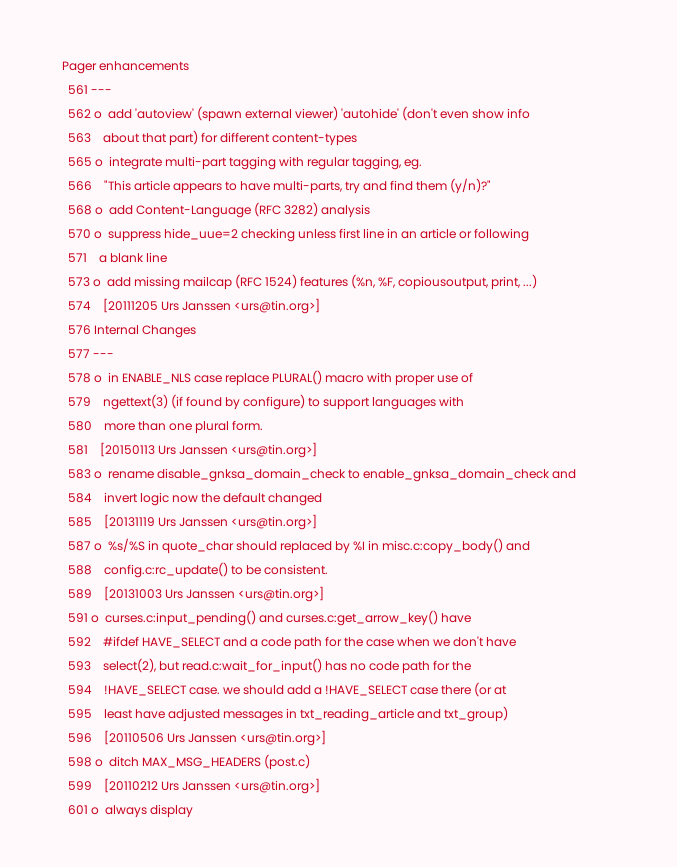Pager enhancements
  561 ---
  562 o  add 'autoview' (spawn external viewer) 'autohide' (don't even show info
  563    about that part) for different content-types
  565 o  integrate multi-part tagging with regular tagging, eg.
  566    "This article appears to have multi-parts, try and find them (y/n)?"
  568 o  add Content-Language (RFC 3282) analysis
  570 o  suppress hide_uue=2 checking unless first line in an article or following
  571    a blank line
  573 o  add missing mailcap (RFC 1524) features (%n, %F, copiousoutput, print, ...)
  574    [20111205 Urs Janssen <urs@tin.org>]
  576 Internal Changes
  577 ---
  578 o  in ENABLE_NLS case replace PLURAL() macro with proper use of
  579    ngettext(3) (if found by configure) to support languages with
  580    more than one plural form.
  581    [20150113 Urs Janssen <urs@tin.org>]
  583 o  rename disable_gnksa_domain_check to enable_gnksa_domain_check and
  584    invert logic now the default changed
  585    [20131119 Urs Janssen <urs@tin.org>]
  587 o  %s/%S in quote_char should replaced by %I in misc.c:copy_body() and
  588    config.c:rc_update() to be consistent.
  589    [20131003 Urs Janssen <urs@tin.org>]
  591 o  curses.c:input_pending() and curses.c:get_arrow_key() have
  592    #ifdef HAVE_SELECT and a code path for the case when we don't have
  593    select(2), but read.c:wait_for_input() has no code path for the
  594    !HAVE_SELECT case. we should add a !HAVE_SELECT case there (or at
  595    least have adjusted messages in txt_reading_article and txt_group)
  596    [20110506 Urs Janssen <urs@tin.org>]
  598 o  ditch MAX_MSG_HEADERS (post.c)
  599    [20110212 Urs Janssen <urs@tin.org>]
  601 o  always display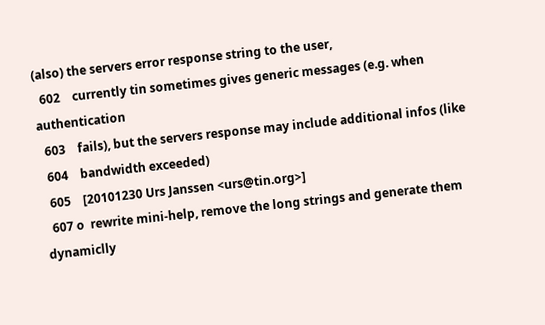(also) the servers error response string to the user,
  602    currently tin sometimes gives generic messages (e.g. when authentication
  603    fails), but the servers response may include additional infos (like
  604    bandwidth exceeded)
  605    [20101230 Urs Janssen <urs@tin.org>]
  607 o  rewrite mini-help, remove the long strings and generate them dynamiclly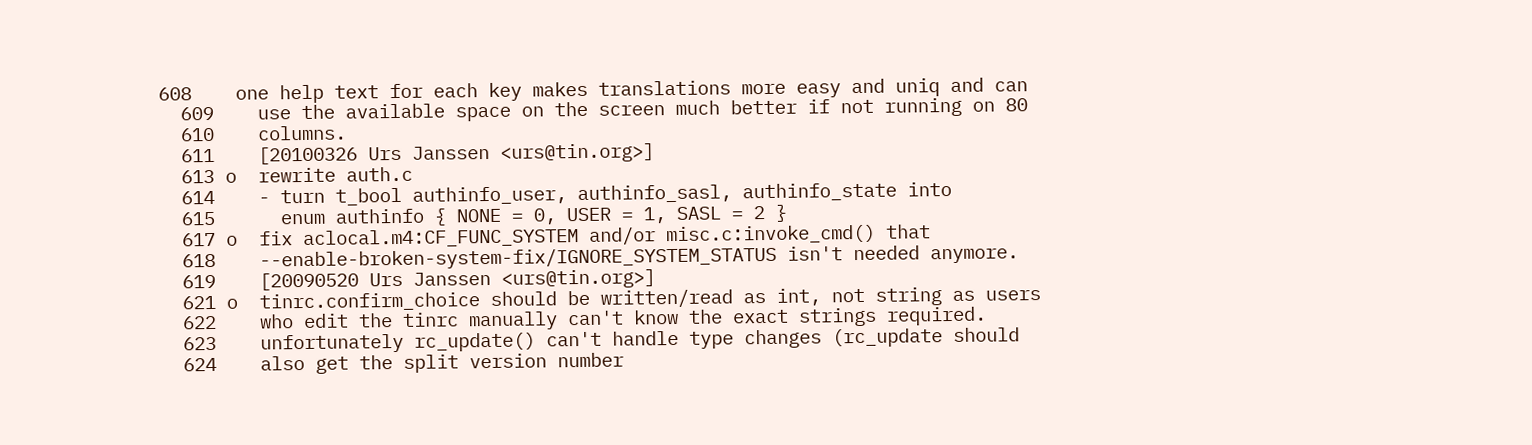608    one help text for each key makes translations more easy and uniq and can
  609    use the available space on the screen much better if not running on 80
  610    columns.
  611    [20100326 Urs Janssen <urs@tin.org>]
  613 o  rewrite auth.c
  614    - turn t_bool authinfo_user, authinfo_sasl, authinfo_state into
  615      enum authinfo { NONE = 0, USER = 1, SASL = 2 }
  617 o  fix aclocal.m4:CF_FUNC_SYSTEM and/or misc.c:invoke_cmd() that
  618    --enable-broken-system-fix/IGNORE_SYSTEM_STATUS isn't needed anymore.
  619    [20090520 Urs Janssen <urs@tin.org>]
  621 o  tinrc.confirm_choice should be written/read as int, not string as users
  622    who edit the tinrc manually can't know the exact strings required.
  623    unfortunately rc_update() can't handle type changes (rc_update should
  624    also get the split version number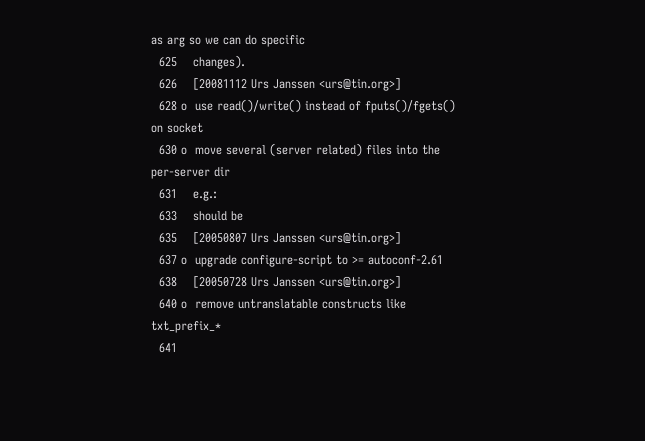as arg so we can do specific
  625    changes).
  626    [20081112 Urs Janssen <urs@tin.org>]
  628 o  use read()/write() instead of fputs()/fgets() on socket
  630 o  move several (server related) files into the per-server dir
  631    e.g.:
  633    should be
  635    [20050807 Urs Janssen <urs@tin.org>]
  637 o  upgrade configure-script to >= autoconf-2.61
  638    [20050728 Urs Janssen <urs@tin.org>]
  640 o  remove untranslatable constructs like txt_prefix_*
  641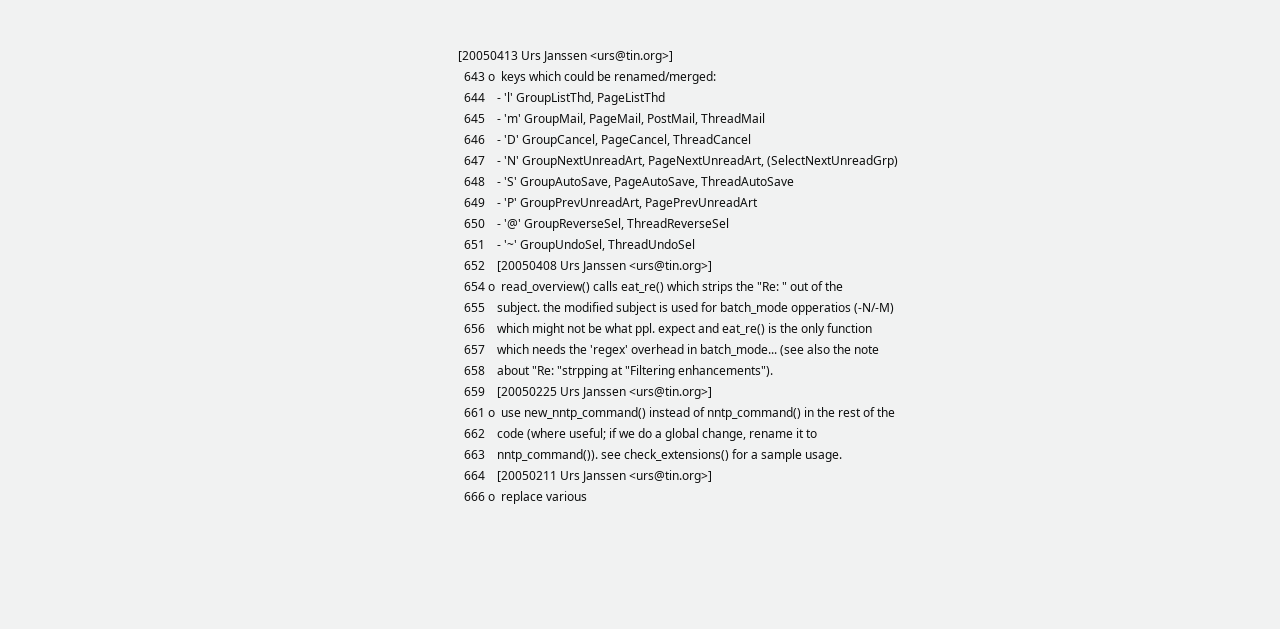[20050413 Urs Janssen <urs@tin.org>]
  643 o  keys which could be renamed/merged:
  644    - 'l' GroupListThd, PageListThd
  645    - 'm' GroupMail, PageMail, PostMail, ThreadMail
  646    - 'D' GroupCancel, PageCancel, ThreadCancel
  647    - 'N' GroupNextUnreadArt, PageNextUnreadArt, (SelectNextUnreadGrp)
  648    - 'S' GroupAutoSave, PageAutoSave, ThreadAutoSave
  649    - 'P' GroupPrevUnreadArt, PagePrevUnreadArt
  650    - '@' GroupReverseSel, ThreadReverseSel
  651    - '~' GroupUndoSel, ThreadUndoSel
  652    [20050408 Urs Janssen <urs@tin.org>]
  654 o  read_overview() calls eat_re() which strips the "Re: " out of the
  655    subject. the modified subject is used for batch_mode opperatios (-N/-M)
  656    which might not be what ppl. expect and eat_re() is the only function
  657    which needs the 'regex' overhead in batch_mode... (see also the note
  658    about "Re: "strpping at "Filtering enhancements").
  659    [20050225 Urs Janssen <urs@tin.org>]
  661 o  use new_nntp_command() instead of nntp_command() in the rest of the
  662    code (where useful; if we do a global change, rename it to
  663    nntp_command()). see check_extensions() for a sample usage.
  664    [20050211 Urs Janssen <urs@tin.org>]
  666 o  replace various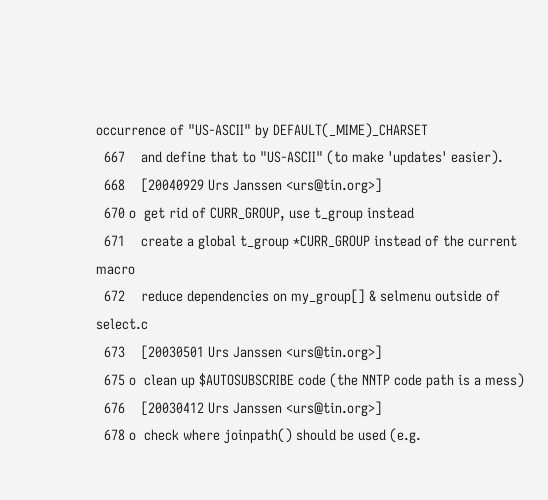occurrence of "US-ASCII" by DEFAULT(_MIME)_CHARSET
  667    and define that to "US-ASCII" (to make 'updates' easier).
  668    [20040929 Urs Janssen <urs@tin.org>]
  670 o  get rid of CURR_GROUP, use t_group instead
  671    create a global t_group *CURR_GROUP instead of the current macro
  672    reduce dependencies on my_group[] & selmenu outside of select.c
  673    [20030501 Urs Janssen <urs@tin.org>]
  675 o  clean up $AUTOSUBSCRIBE code (the NNTP code path is a mess)
  676    [20030412 Urs Janssen <urs@tin.org>]
  678 o  check where joinpath() should be used (e.g.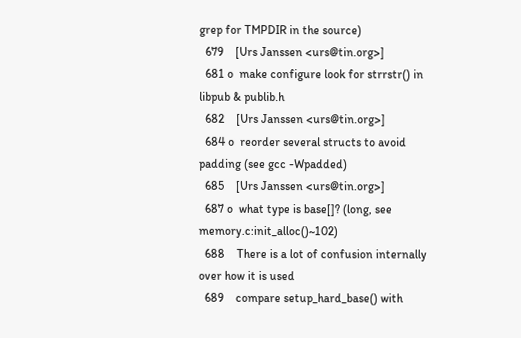grep for TMPDIR in the source)
  679    [Urs Janssen <urs@tin.org>]
  681 o  make configure look for strrstr() in libpub & publib.h
  682    [Urs Janssen <urs@tin.org>]
  684 o  reorder several structs to avoid padding (see gcc -Wpadded)
  685    [Urs Janssen <urs@tin.org>]
  687 o  what type is base[]? (long, see memory.c:init_alloc()~102)
  688    There is a lot of confusion internally over how it is used
  689    compare setup_hard_base() with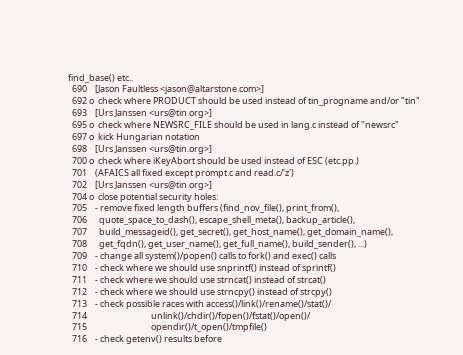find_base() etc..
  690    [Jason Faultless <jason@altarstone.com>]
  692 o  check where PRODUCT should be used instead of tin_progname and/or "tin"
  693    [Urs Janssen <urs@tin.org>]
  695 o  check where NEWSRC_FILE should be used in lang.c instead of "newsrc"
  697 o  kick Hungarian notation
  698    [Urs Janssen <urs@tin.org>]
  700 o  check where iKeyAbort should be used instead of ESC (etc.pp.)
  701    (AFAICS all fixed except prompt.c and read.c/'z')
  702    [Urs Janssen <urs@tin.org>]
  704 o  close potential security holes:
  705    - remove fixed length buffers (find_nov_file(), print_from(),
  706      quote_space_to_dash(), escape_shell_meta(), backup_article(),
  707      build_messageid(), get_secret(), get_host_name(), get_domain_name(),
  708      get_fqdn(), get_user_name(), get_full_name(), build_sender(), ...)
  709    - change all system()/popen() calls to fork() and exec() calls
  710    - check where we should use snprintf() instead of sprintf()
  711    - check where we should use strncat() instead of strcat()
  712    - check where we should use strncpy() instead of strcpy()
  713    - check possible races with access()/link()/rename()/stat()/
  714                                unlink()/chdir()/fopen()/fstat()/open()/
  715                                opendir()/t_open()/tmpfile()
  716    - check getenv() results before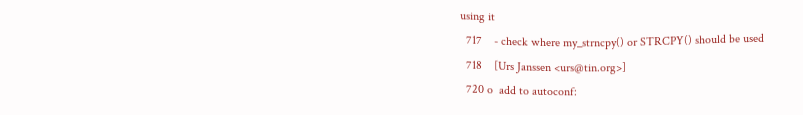using it
  717    - check where my_strncpy() or STRCPY() should be used
  718    [Urs Janssen <urs@tin.org>]
  720 o  add to autoconf: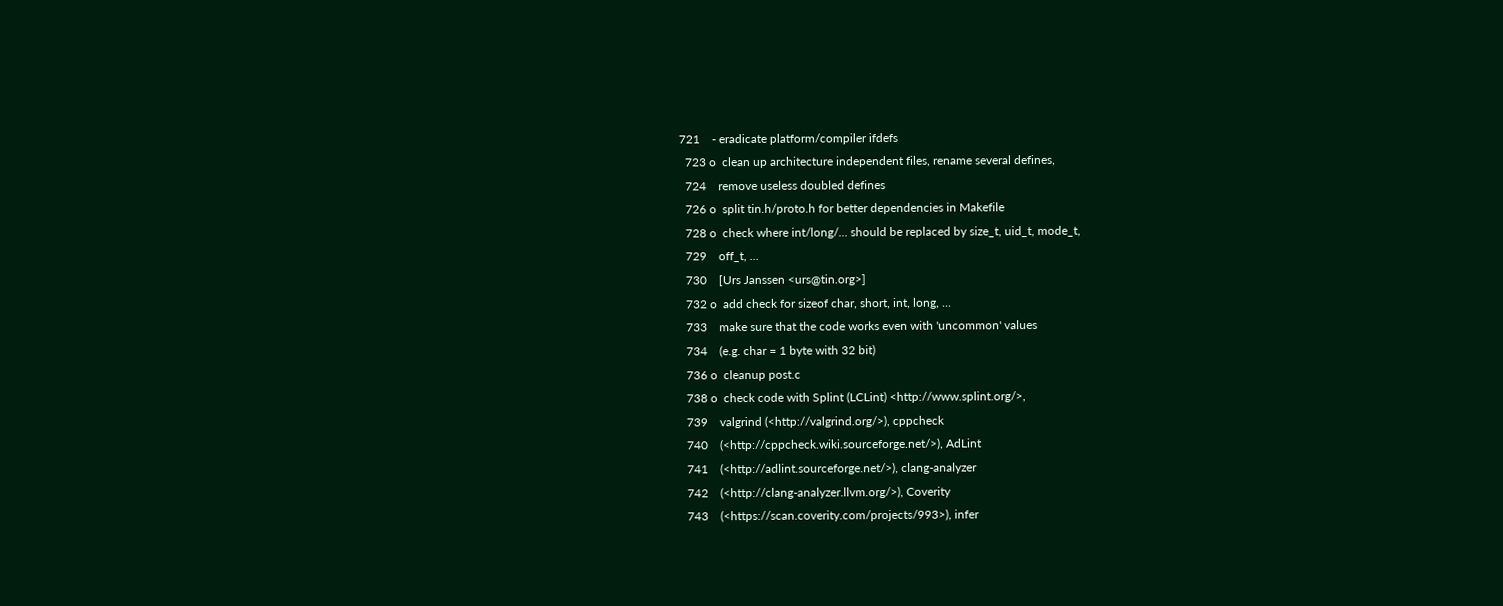721    - eradicate platform/compiler ifdefs
  723 o  clean up architecture independent files, rename several defines,
  724    remove useless doubled defines
  726 o  split tin.h/proto.h for better dependencies in Makefile
  728 o  check where int/long/... should be replaced by size_t, uid_t, mode_t,
  729    off_t, ...
  730    [Urs Janssen <urs@tin.org>]
  732 o  add check for sizeof char, short, int, long, ...
  733    make sure that the code works even with 'uncommon' values
  734    (e.g. char = 1 byte with 32 bit)
  736 o  cleanup post.c
  738 o  check code with Splint (LCLint) <http://www.splint.org/>,
  739    valgrind (<http://valgrind.org/>), cppcheck
  740    (<http://cppcheck.wiki.sourceforge.net/>), AdLint
  741    (<http://adlint.sourceforge.net/>), clang-analyzer
  742    (<http://clang-analyzer.llvm.org/>), Coverity
  743    (<https://scan.coverity.com/projects/993>), infer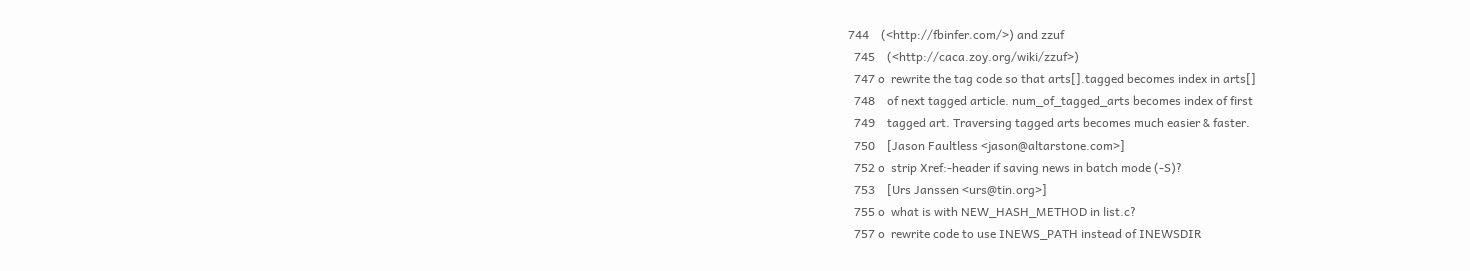744    (<http://fbinfer.com/>) and zzuf
  745    (<http://caca.zoy.org/wiki/zzuf>)
  747 o  rewrite the tag code so that arts[].tagged becomes index in arts[]
  748    of next tagged article. num_of_tagged_arts becomes index of first
  749    tagged art. Traversing tagged arts becomes much easier & faster.
  750    [Jason Faultless <jason@altarstone.com>]
  752 o  strip Xref:-header if saving news in batch mode (-S)?
  753    [Urs Janssen <urs@tin.org>]
  755 o  what is with NEW_HASH_METHOD in list.c?
  757 o  rewrite code to use INEWS_PATH instead of INEWSDIR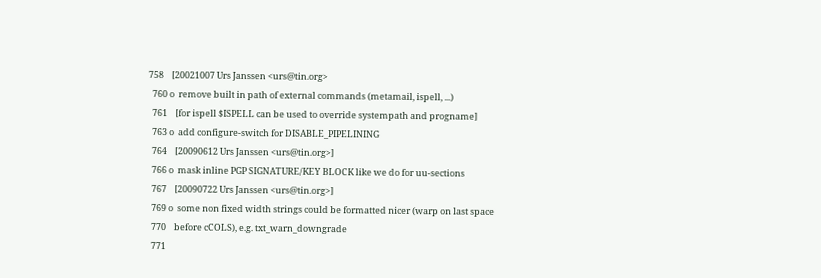758    [20021007 Urs Janssen <urs@tin.org>
  760 o  remove built in path of external commands (metamail, ispell, ...)
  761    [for ispell $ISPELL can be used to override systempath and progname]
  763 o  add configure-switch for DISABLE_PIPELINING
  764    [20090612 Urs Janssen <urs@tin.org>]
  766 o  mask inline PGP SIGNATURE/KEY BLOCK like we do for uu-sections
  767    [20090722 Urs Janssen <urs@tin.org>]
  769 o  some non fixed width strings could be formatted nicer (warp on last space
  770    before cCOLS), e.g. txt_warn_downgrade
  771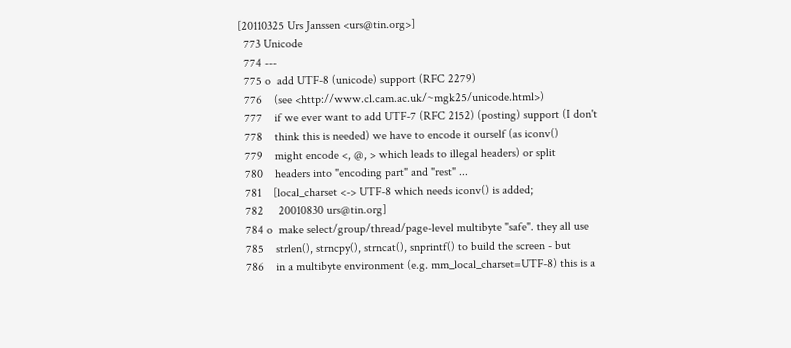[20110325 Urs Janssen <urs@tin.org>]
  773 Unicode
  774 ---
  775 o  add UTF-8 (unicode) support (RFC 2279)
  776    (see <http://www.cl.cam.ac.uk/~mgk25/unicode.html>)
  777    if we ever want to add UTF-7 (RFC 2152) (posting) support (I don't
  778    think this is needed) we have to encode it ourself (as iconv()
  779    might encode <, @, > which leads to illegal headers) or split
  780    headers into "encoding part" and "rest" ...
  781    [local_charset <-> UTF-8 which needs iconv() is added;
  782     20010830 urs@tin.org]
  784 o  make select/group/thread/page-level multibyte "safe". they all use
  785    strlen(), strncpy(), strncat(), snprintf() to build the screen - but
  786    in a multibyte environment (e.g. mm_local_charset=UTF-8) this is a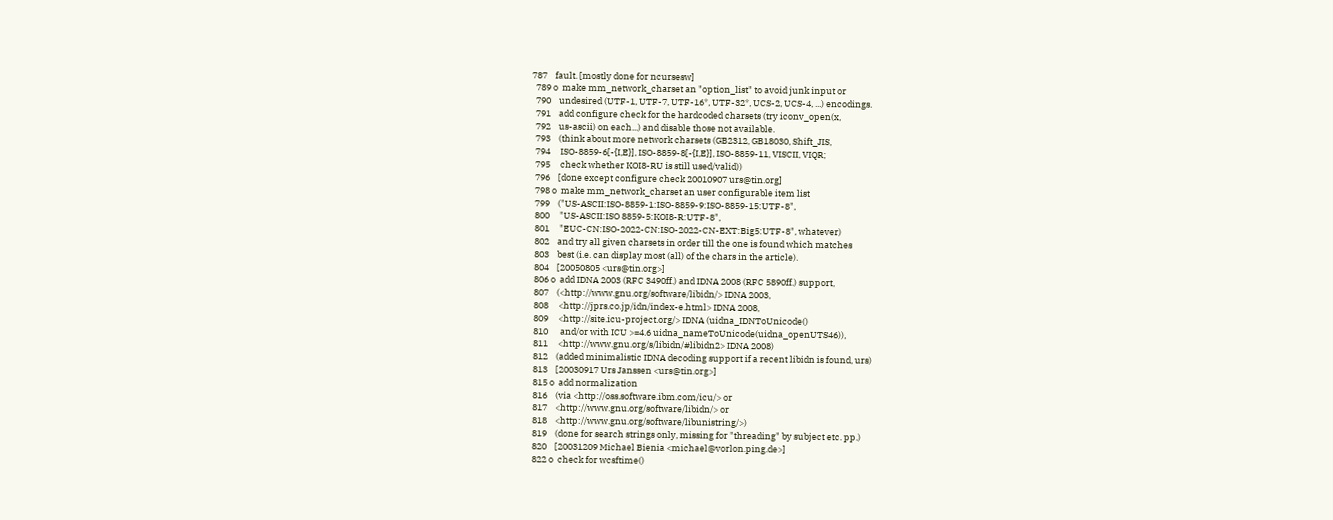787    fault. [mostly done for ncursesw]
  789 o  make mm_network_charset an "option_list" to avoid junk input or
  790    undesired (UTF-1, UTF-7, UTF-16*, UTF-32*, UCS-2, UCS-4, ...) encodings.
  791    add configure check for the hardcoded charsets (try iconv_open(x,
  792    us-ascii) on each...) and disable those not available.
  793    (think about more network charsets (GB2312, GB18030, Shift_JIS,
  794     ISO-8859-6[-{I,E}], ISO-8859-8[-{I,E}], ISO-8859-11, VISCII, VIQR;
  795     check whether KOI8-RU is still used/valid))
  796    [done except configure check 20010907 urs@tin.org]
  798 o  make mm_network_charset an user configurable item list
  799    ("US-ASCII:ISO-8859-1:ISO-8859-9:ISO-8859-15:UTF-8",
  800     "US-ASCII:ISO 8859-5:KOI8-R:UTF-8",
  801     "EUC-CN:ISO-2022-CN:ISO-2022-CN-EXT:Big5:UTF-8", whatever)
  802    and try all given charsets in order till the one is found which matches
  803    best (i.e. can display most (all) of the chars in the article).
  804    [20050805 <urs@tin.org>]
  806 o  add IDNA 2003 (RFC 3490ff.) and IDNA 2008 (RFC 5890ff.) support,
  807    (<http://www.gnu.org/software/libidn/> IDNA 2003,
  808     <http://jprs.co.jp/idn/index-e.html> IDNA 2008,
  809     <http://site.icu-project.org/> IDNA (uidna_IDNToUnicode()
  810      and/or with ICU >=4.6 uidna_nameToUnicode(uidna_openUTS46)),
  811     <http://www.gnu.org/s/libidn/#libidn2> IDNA 2008)
  812    (added minimalistic IDNA decoding support if a recent libidn is found, urs)
  813    [20030917 Urs Janssen <urs@tin.org>]
  815 o  add normalization
  816    (via <http://oss.software.ibm.com/icu/> or
  817    <http://www.gnu.org/software/libidn/> or
  818    <http://www.gnu.org/software/libunistring/>)
  819    (done for search strings only, missing for "threading" by subject etc. pp.)
  820    [20031209 Michael Bienia <michael@vorlon.ping.de>]
  822 o  check for wcsftime()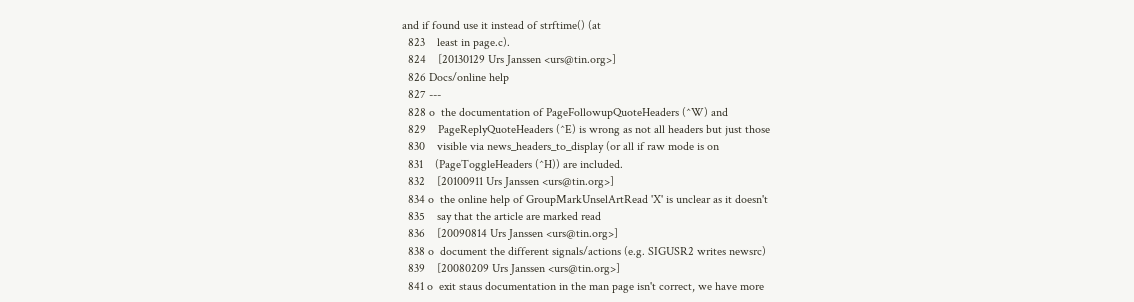and if found use it instead of strftime() (at
  823    least in page.c).
  824    [20130129 Urs Janssen <urs@tin.org>]
  826 Docs/online help
  827 ---
  828 o  the documentation of PageFollowupQuoteHeaders (^W) and
  829    PageReplyQuoteHeaders (^E) is wrong as not all headers but just those
  830    visible via news_headers_to_display (or all if raw mode is on
  831    (PageToggleHeaders (^H)) are included.
  832    [20100911 Urs Janssen <urs@tin.org>]
  834 o  the online help of GroupMarkUnselArtRead 'X' is unclear as it doesn't
  835    say that the article are marked read
  836    [20090814 Urs Janssen <urs@tin.org>]
  838 o  document the different signals/actions (e.g. SIGUSR2 writes newsrc)
  839    [20080209 Urs Janssen <urs@tin.org>]
  841 o  exit staus documentation in the man page isn't correct, we have more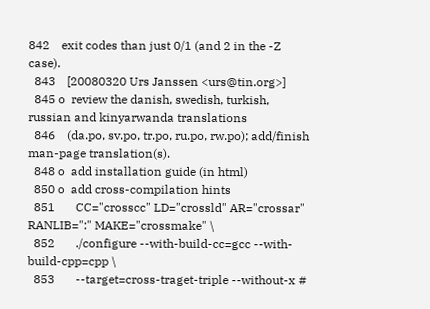842    exit codes than just 0/1 (and 2 in the -Z case).
  843    [20080320 Urs Janssen <urs@tin.org>]
  845 o  review the danish, swedish, turkish, russian and kinyarwanda translations
  846    (da.po, sv.po, tr.po, ru.po, rw.po); add/finish man-page translation(s).
  848 o  add installation guide (in html)
  850 o  add cross-compilation hints
  851       CC="crosscc" LD="crossld" AR="crossar" RANLIB=":" MAKE="crossmake" \
  852       ./configure --with-build-cc=gcc --with-build-cpp=cpp \
  853       --target=cross-traget-triple --without-x #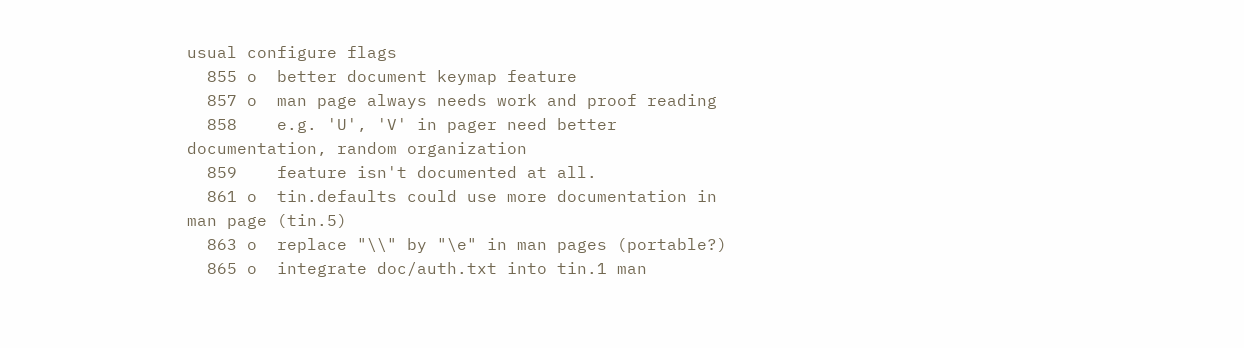usual configure flags
  855 o  better document keymap feature
  857 o  man page always needs work and proof reading
  858    e.g. 'U', 'V' in pager need better documentation, random organization
  859    feature isn't documented at all.
  861 o  tin.defaults could use more documentation in man page (tin.5)
  863 o  replace "\\" by "\e" in man pages (portable?)
  865 o  integrate doc/auth.txt into tin.1 man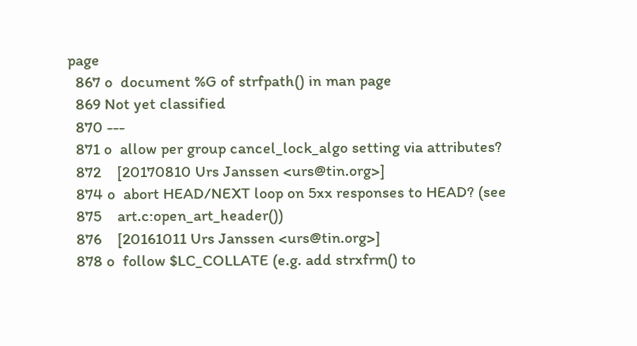page
  867 o  document %G of strfpath() in man page
  869 Not yet classified
  870 ---
  871 o  allow per group cancel_lock_algo setting via attributes?
  872    [20170810 Urs Janssen <urs@tin.org>]
  874 o  abort HEAD/NEXT loop on 5xx responses to HEAD? (see
  875    art.c:open_art_header())
  876    [20161011 Urs Janssen <urs@tin.org>]
  878 o  follow $LC_COLLATE (e.g. add strxfrm() to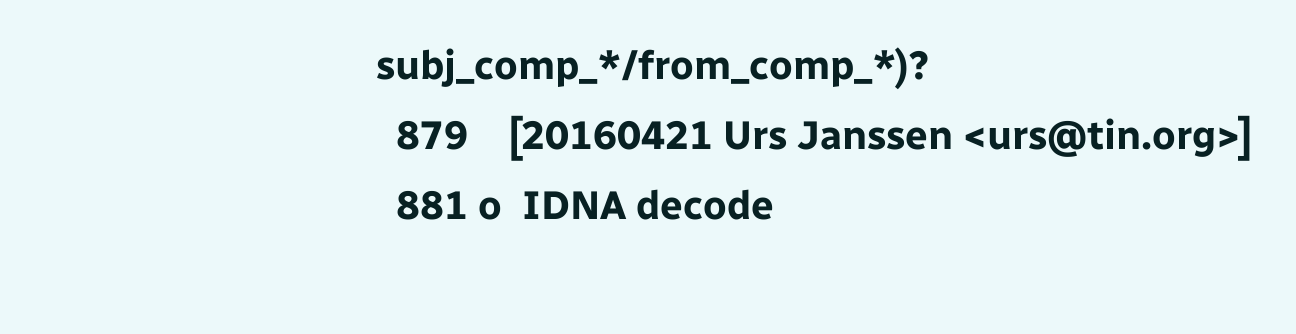subj_comp_*/from_comp_*)?
  879    [20160421 Urs Janssen <urs@tin.org>]
  881 o  IDNA decode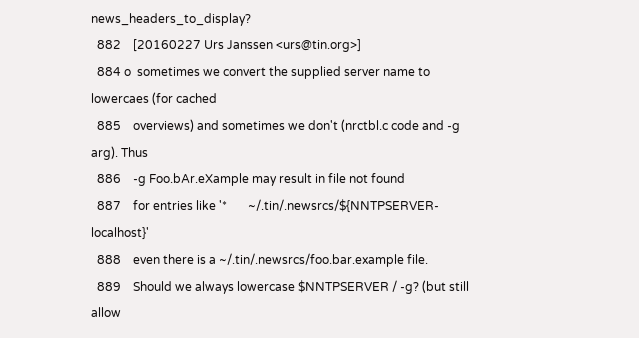news_headers_to_display?
  882    [20160227 Urs Janssen <urs@tin.org>]
  884 o  sometimes we convert the supplied server name to lowercaes (for cached
  885    overviews) and sometimes we don't (nrctbl.c code and -g arg). Thus
  886    -g Foo.bAr.eXample may result in file not found
  887    for entries like '*       ~/.tin/.newsrcs/${NNTPSERVER-localhost}'
  888    even there is a ~/.tin/.newsrcs/foo.bar.example file.
  889    Should we always lowercase $NNTPSERVER / -g? (but still allow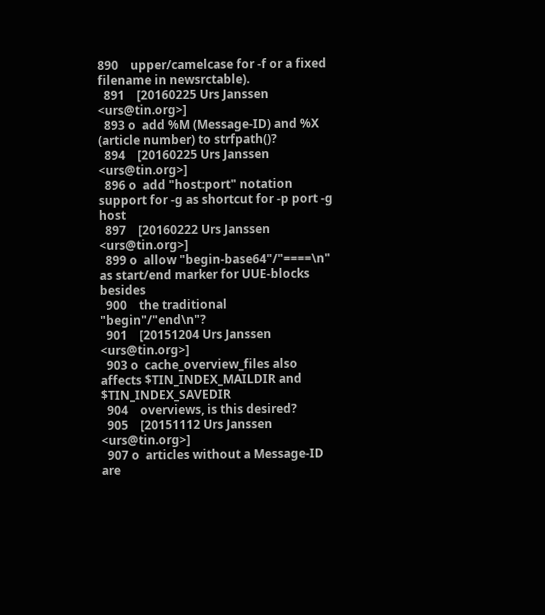890    upper/camelcase for -f or a fixed filename in newsrctable).
  891    [20160225 Urs Janssen <urs@tin.org>]
  893 o  add %M (Message-ID) and %X (article number) to strfpath()?
  894    [20160225 Urs Janssen <urs@tin.org>]
  896 o  add "host:port" notation support for -g as shortcut for -p port -g host
  897    [20160222 Urs Janssen <urs@tin.org>]
  899 o  allow "begin-base64"/"====\n" as start/end marker for UUE-blocks besides
  900    the traditional "begin"/"end\n"?
  901    [20151204 Urs Janssen <urs@tin.org>]
  903 o  cache_overview_files also affects $TIN_INDEX_MAILDIR and $TIN_INDEX_SAVEDIR
  904    overviews, is this desired?
  905    [20151112 Urs Janssen <urs@tin.org>]
  907 o  articles without a Message-ID are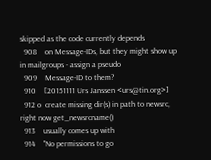skipped as the code currently depends
  908    on Message-IDs, but they might show up in mailgroups - assign a pseudo
  909    Message-ID to them?
  910    [20151111 Urs Janssen <urs@tin.org>]
  912 o  create missing dir(s) in path to newsrc, right now get_newsrcname()
  913    usually comes up with
  914    "No permissions to go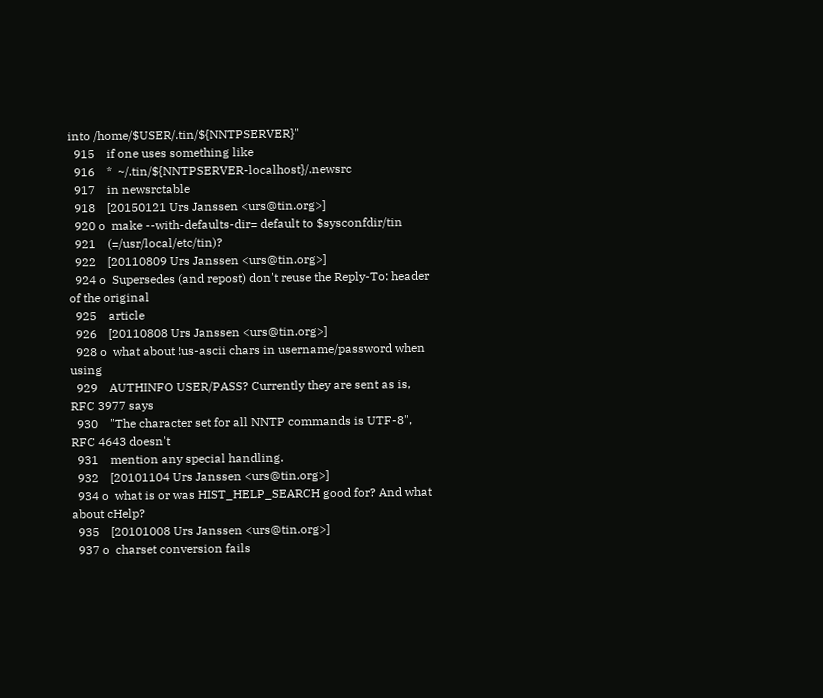into /home/$USER/.tin/${NNTPSERVER}"
  915    if one uses something like
  916    *  ~/.tin/${NNTPSERVER-localhost}/.newsrc
  917    in newsrctable
  918    [20150121 Urs Janssen <urs@tin.org>]
  920 o  make --with-defaults-dir= default to $sysconfdir/tin
  921    (=/usr/local/etc/tin)?
  922    [20110809 Urs Janssen <urs@tin.org>]
  924 o  Supersedes (and repost) don't reuse the Reply-To: header of the original
  925    article
  926    [20110808 Urs Janssen <urs@tin.org>]
  928 o  what about !us-ascii chars in username/password when using
  929    AUTHINFO USER/PASS? Currently they are sent as is, RFC 3977 says
  930    "The character set for all NNTP commands is UTF-8", RFC 4643 doesn't
  931    mention any special handling.
  932    [20101104 Urs Janssen <urs@tin.org>]
  934 o  what is or was HIST_HELP_SEARCH good for? And what about cHelp?
  935    [20101008 Urs Janssen <urs@tin.org>]
  937 o  charset conversion fails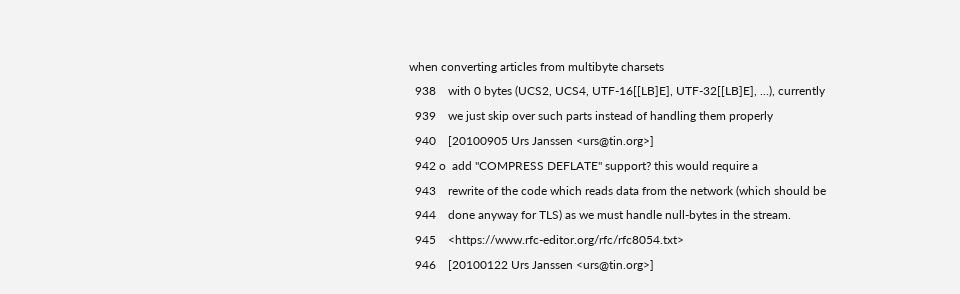when converting articles from multibyte charsets
  938    with 0 bytes (UCS2, UCS4, UTF-16[[LB]E], UTF-32[[LB]E], ...), currently
  939    we just skip over such parts instead of handling them properly
  940    [20100905 Urs Janssen <urs@tin.org>]
  942 o  add "COMPRESS DEFLATE" support? this would require a
  943    rewrite of the code which reads data from the network (which should be
  944    done anyway for TLS) as we must handle null-bytes in the stream.
  945    <https://www.rfc-editor.org/rfc/rfc8054.txt>
  946    [20100122 Urs Janssen <urs@tin.org>]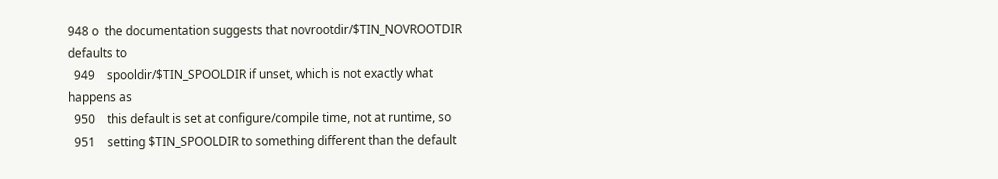948 o  the documentation suggests that novrootdir/$TIN_NOVROOTDIR defaults to
  949    spooldir/$TIN_SPOOLDIR if unset, which is not exactly what happens as
  950    this default is set at configure/compile time, not at runtime, so
  951    setting $TIN_SPOOLDIR to something different than the default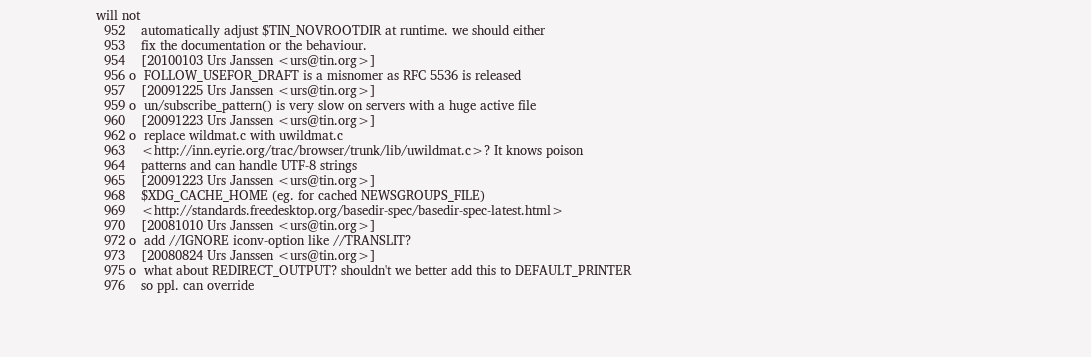will not
  952    automatically adjust $TIN_NOVROOTDIR at runtime. we should either
  953    fix the documentation or the behaviour.
  954    [20100103 Urs Janssen <urs@tin.org>]
  956 o  FOLLOW_USEFOR_DRAFT is a misnomer as RFC 5536 is released
  957    [20091225 Urs Janssen <urs@tin.org>]
  959 o  un/subscribe_pattern() is very slow on servers with a huge active file
  960    [20091223 Urs Janssen <urs@tin.org>]
  962 o  replace wildmat.c with uwildmat.c
  963    <http://inn.eyrie.org/trac/browser/trunk/lib/uwildmat.c>? It knows poison
  964    patterns and can handle UTF-8 strings
  965    [20091223 Urs Janssen <urs@tin.org>]
  968    $XDG_CACHE_HOME (eg. for cached NEWSGROUPS_FILE)
  969    <http://standards.freedesktop.org/basedir-spec/basedir-spec-latest.html>
  970    [20081010 Urs Janssen <urs@tin.org>]
  972 o  add //IGNORE iconv-option like //TRANSLIT?
  973    [20080824 Urs Janssen <urs@tin.org>]
  975 o  what about REDIRECT_OUTPUT? shouldn't we better add this to DEFAULT_PRINTER
  976    so ppl. can override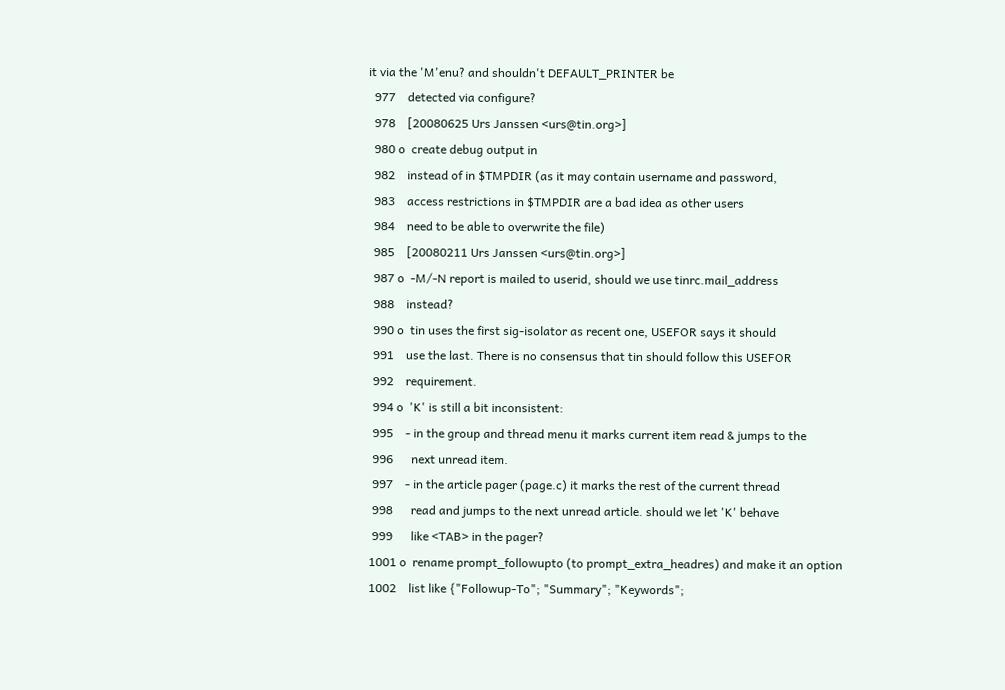it via the 'M'enu? and shouldn't DEFAULT_PRINTER be
  977    detected via configure?
  978    [20080625 Urs Janssen <urs@tin.org>]
  980 o  create debug output in
  982    instead of in $TMPDIR (as it may contain username and password,
  983    access restrictions in $TMPDIR are a bad idea as other users
  984    need to be able to overwrite the file)
  985    [20080211 Urs Janssen <urs@tin.org>]
  987 o  -M/-N report is mailed to userid, should we use tinrc.mail_address
  988    instead?
  990 o  tin uses the first sig-isolator as recent one, USEFOR says it should
  991    use the last. There is no consensus that tin should follow this USEFOR
  992    requirement.
  994 o  'K' is still a bit inconsistent:
  995    - in the group and thread menu it marks current item read & jumps to the
  996      next unread item.
  997    - in the article pager (page.c) it marks the rest of the current thread
  998      read and jumps to the next unread article. should we let 'K' behave
  999      like <TAB> in the pager?
 1001 o  rename prompt_followupto (to prompt_extra_headres) and make it an option
 1002    list like {"Followup-To"; "Summary"; "Keywords";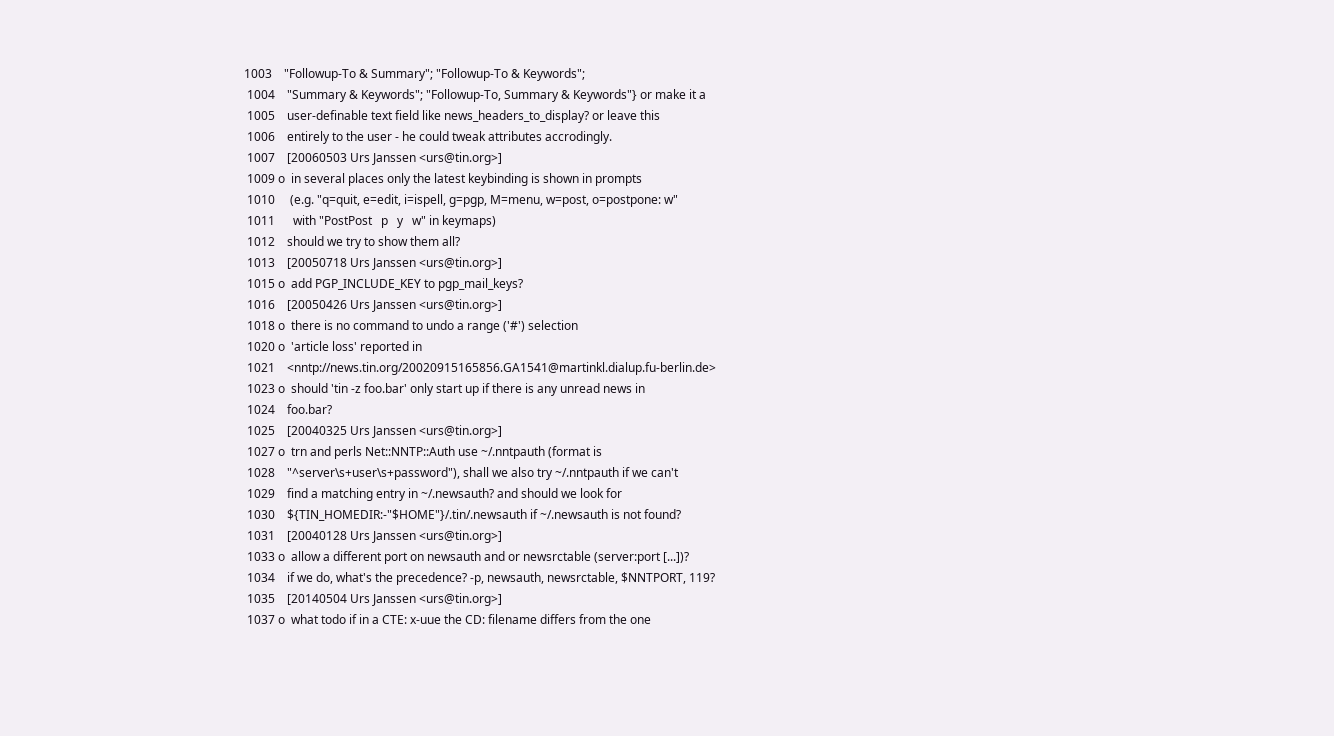1003    "Followup-To & Summary"; "Followup-To & Keywords";
 1004    "Summary & Keywords"; "Followup-To, Summary & Keywords"} or make it a
 1005    user-definable text field like news_headers_to_display? or leave this
 1006    entirely to the user - he could tweak attributes accrodingly.
 1007    [20060503 Urs Janssen <urs@tin.org>]
 1009 o  in several places only the latest keybinding is shown in prompts
 1010     (e.g. "q=quit, e=edit, i=ispell, g=pgp, M=menu, w=post, o=postpone: w"
 1011      with "PostPost   p   y   w" in keymaps)
 1012    should we try to show them all?
 1013    [20050718 Urs Janssen <urs@tin.org>]
 1015 o  add PGP_INCLUDE_KEY to pgp_mail_keys?
 1016    [20050426 Urs Janssen <urs@tin.org>]
 1018 o  there is no command to undo a range ('#') selection
 1020 o  'article loss' reported in
 1021    <nntp://news.tin.org/20020915165856.GA1541@martinkl.dialup.fu-berlin.de>
 1023 o  should 'tin -z foo.bar' only start up if there is any unread news in
 1024    foo.bar?
 1025    [20040325 Urs Janssen <urs@tin.org>]
 1027 o  trn and perls Net::NNTP::Auth use ~/.nntpauth (format is
 1028    "^server\s+user\s+password"), shall we also try ~/.nntpauth if we can't
 1029    find a matching entry in ~/.newsauth? and should we look for
 1030    ${TIN_HOMEDIR:-"$HOME"}/.tin/.newsauth if ~/.newsauth is not found?
 1031    [20040128 Urs Janssen <urs@tin.org>]
 1033 o  allow a different port on newsauth and or newsrctable (server:port [...])?
 1034    if we do, what's the precedence? -p, newsauth, newsrctable, $NNTPORT, 119?
 1035    [20140504 Urs Janssen <urs@tin.org>]
 1037 o  what todo if in a CTE: x-uue the CD: filename differs from the one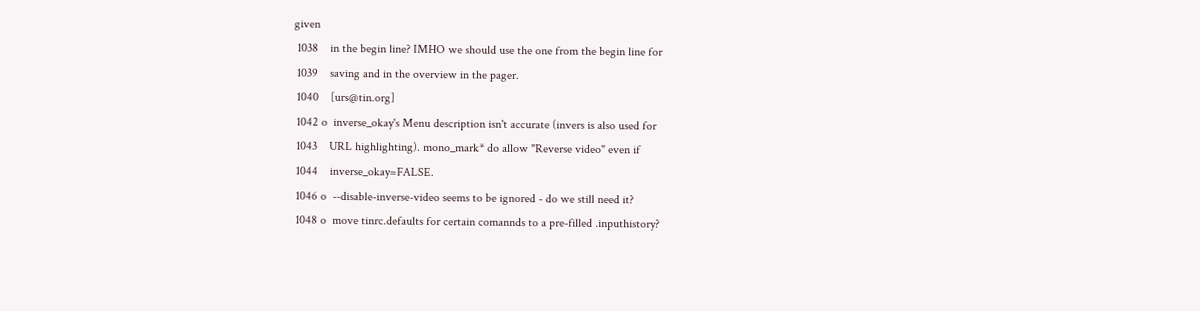given
 1038    in the begin line? IMHO we should use the one from the begin line for
 1039    saving and in the overview in the pager.
 1040    [urs@tin.org]
 1042 o  inverse_okay's Menu description isn't accurate (invers is also used for
 1043    URL highlighting). mono_mark* do allow "Reverse video" even if
 1044    inverse_okay=FALSE.
 1046 o  --disable-inverse-video seems to be ignored - do we still need it?
 1048 o  move tinrc.defaults for certain comannds to a pre-filled .inputhistory?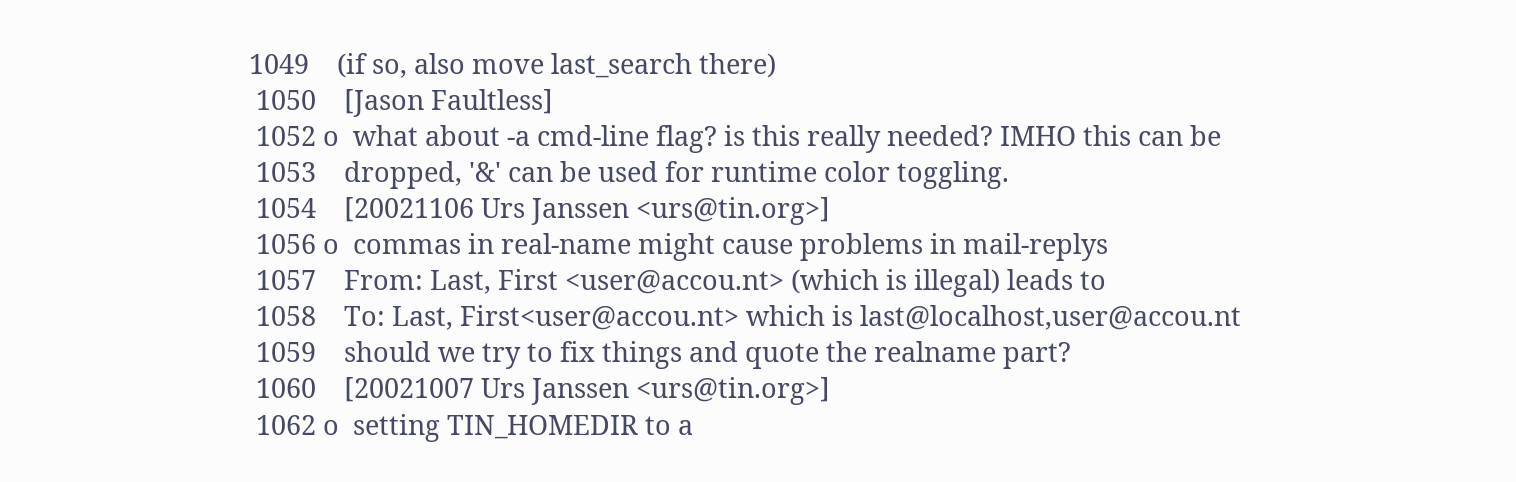1049    (if so, also move last_search there)
 1050    [Jason Faultless]
 1052 o  what about -a cmd-line flag? is this really needed? IMHO this can be
 1053    dropped, '&' can be used for runtime color toggling.
 1054    [20021106 Urs Janssen <urs@tin.org>]
 1056 o  commas in real-name might cause problems in mail-replys
 1057    From: Last, First <user@accou.nt> (which is illegal) leads to
 1058    To: Last, First<user@accou.nt> which is last@localhost,user@accou.nt
 1059    should we try to fix things and quote the realname part?
 1060    [20021007 Urs Janssen <urs@tin.org>]
 1062 o  setting TIN_HOMEDIR to a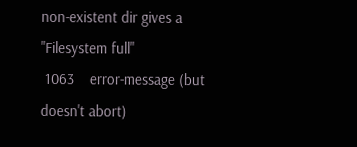non-existent dir gives a "Filesystem full"
 1063    error-message (but doesn't abort)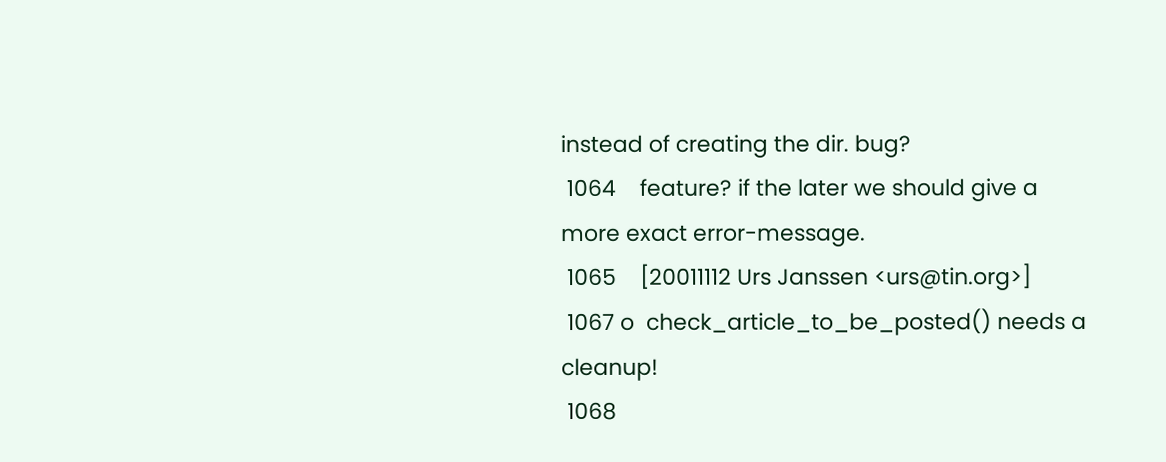instead of creating the dir. bug?
 1064    feature? if the later we should give a more exact error-message.
 1065    [20011112 Urs Janssen <urs@tin.org>]
 1067 o  check_article_to_be_posted() needs a cleanup!
 1068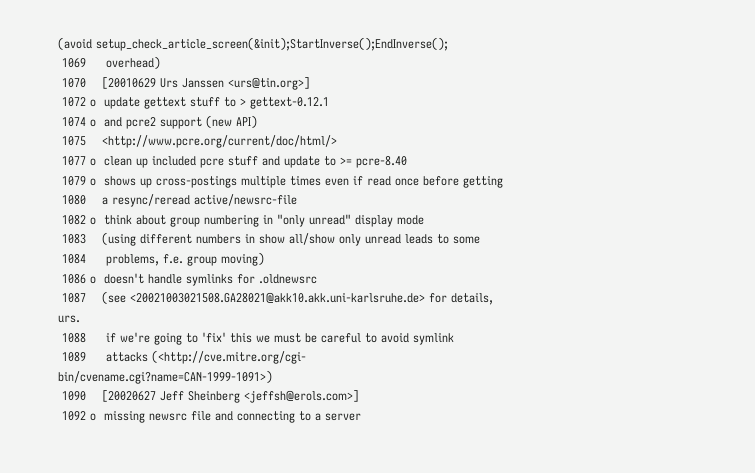(avoid setup_check_article_screen(&init);StartInverse();EndInverse();
 1069     overhead)
 1070    [20010629 Urs Janssen <urs@tin.org>]
 1072 o  update gettext stuff to > gettext-0.12.1
 1074 o  and pcre2 support (new API)
 1075    <http://www.pcre.org/current/doc/html/>
 1077 o  clean up included pcre stuff and update to >= pcre-8.40
 1079 o  shows up cross-postings multiple times even if read once before getting
 1080    a resync/reread active/newsrc-file
 1082 o  think about group numbering in "only unread" display mode
 1083    (using different numbers in show all/show only unread leads to some
 1084     problems, f.e. group moving)
 1086 o  doesn't handle symlinks for .oldnewsrc
 1087    (see <20021003021508.GA28021@akk10.akk.uni-karlsruhe.de> for details, urs.
 1088     if we're going to 'fix' this we must be careful to avoid symlink
 1089     attacks (<http://cve.mitre.org/cgi-bin/cvename.cgi?name=CAN-1999-1091>)
 1090    [20020627 Jeff Sheinberg <jeffsh@erols.com>]
 1092 o  missing newsrc file and connecting to a server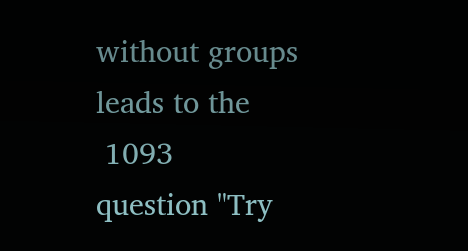without groups leads to the
 1093    question "Try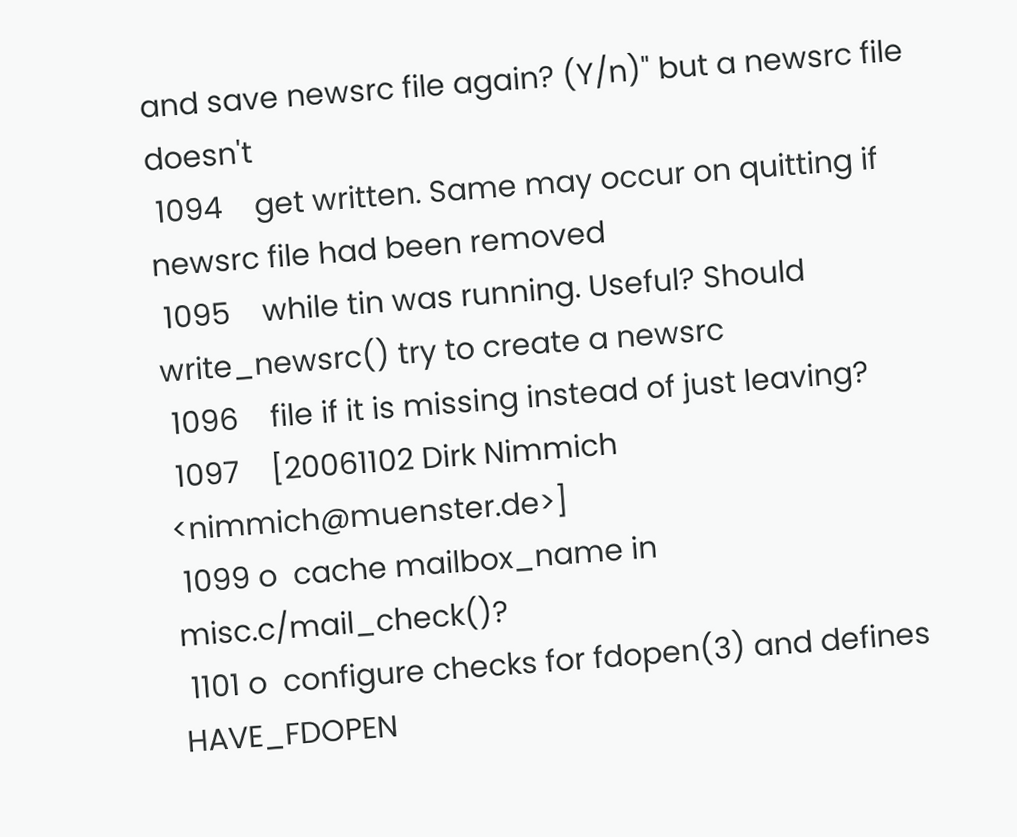and save newsrc file again? (Y/n)" but a newsrc file doesn't
 1094    get written. Same may occur on quitting if newsrc file had been removed
 1095    while tin was running. Useful? Should write_newsrc() try to create a newsrc
 1096    file if it is missing instead of just leaving?
 1097    [20061102 Dirk Nimmich <nimmich@muenster.de>]
 1099 o  cache mailbox_name in misc.c/mail_check()?
 1101 o  configure checks for fdopen(3) and defines HAVE_FDOPEN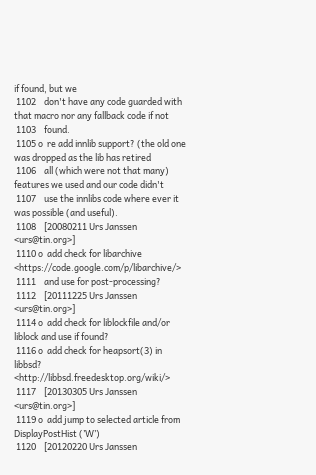if found, but we
 1102    don't have any code guarded with that macro nor any fallback code if not
 1103    found.
 1105 o  re add innlib support? (the old one was dropped as the lib has retired
 1106    all (which were not that many) features we used and our code didn't
 1107    use the innlibs code where ever it was possible (and useful).
 1108    [20080211 Urs Janssen <urs@tin.org>]
 1110 o  add check for libarchive <https://code.google.com/p/libarchive/>
 1111    and use for post-processing?
 1112    [20111225 Urs Janssen <urs@tin.org>]
 1114 o  add check for liblockfile and/or liblock and use if found?
 1116 o  add check for heapsort(3) in libbsd? <http://libbsd.freedesktop.org/wiki/>
 1117    [20130305 Urs Janssen <urs@tin.org>]
 1119 o  add jump to selected article from DisplayPostHist (’W’)
 1120    [20120220 Urs Janssen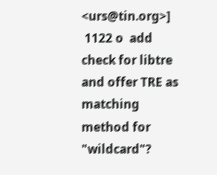<urs@tin.org>]
 1122 o  add check for libtre and offer TRE as matching method for "wildcard"?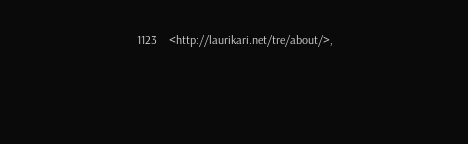1123    <http://laurikari.net/tre/about/>,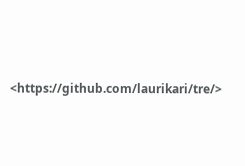<https://github.com/laurikari/tre/>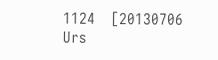1124    [20130706 Urs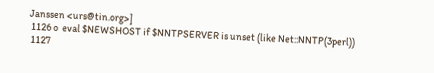Janssen <urs@tin.org>]
 1126 o  eval $NEWSHOST if $NNTPSERVER is unset (like Net::NNTP(3perl))
 1127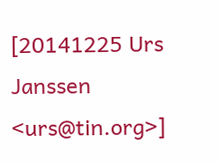[20141225 Urs Janssen <urs@tin.org>]